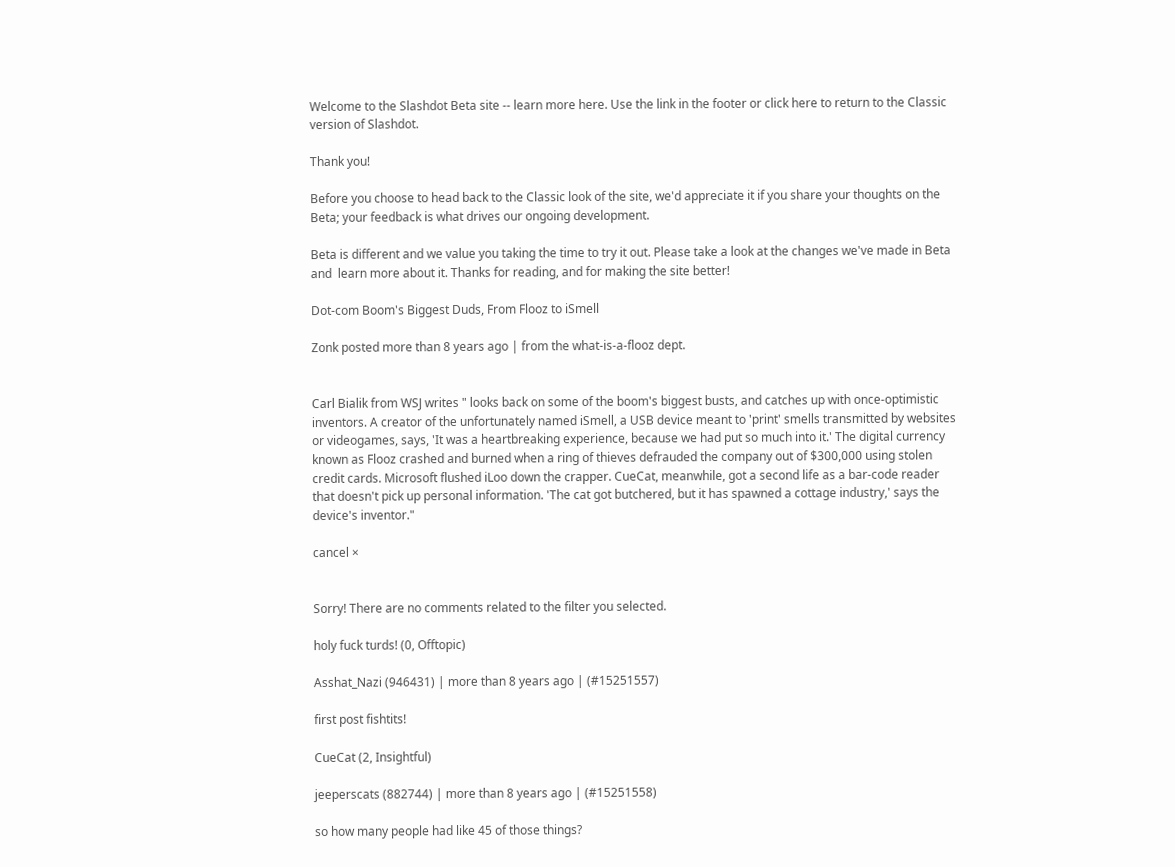Welcome to the Slashdot Beta site -- learn more here. Use the link in the footer or click here to return to the Classic version of Slashdot.

Thank you!

Before you choose to head back to the Classic look of the site, we'd appreciate it if you share your thoughts on the Beta; your feedback is what drives our ongoing development.

Beta is different and we value you taking the time to try it out. Please take a look at the changes we've made in Beta and  learn more about it. Thanks for reading, and for making the site better!

Dot-com Boom's Biggest Duds, From Flooz to iSmell

Zonk posted more than 8 years ago | from the what-is-a-flooz dept.


Carl Bialik from WSJ writes " looks back on some of the boom's biggest busts, and catches up with once-optimistic inventors. A creator of the unfortunately named iSmell, a USB device meant to 'print' smells transmitted by websites or videogames, says, 'It was a heartbreaking experience, because we had put so much into it.' The digital currency known as Flooz crashed and burned when a ring of thieves defrauded the company out of $300,000 using stolen credit cards. Microsoft flushed iLoo down the crapper. CueCat, meanwhile, got a second life as a bar-code reader that doesn't pick up personal information. 'The cat got butchered, but it has spawned a cottage industry,' says the device's inventor."

cancel ×


Sorry! There are no comments related to the filter you selected.

holy fuck turds! (0, Offtopic)

Asshat_Nazi (946431) | more than 8 years ago | (#15251557)

first post fishtits!

CueCat (2, Insightful)

jeeperscats (882744) | more than 8 years ago | (#15251558)

so how many people had like 45 of those things?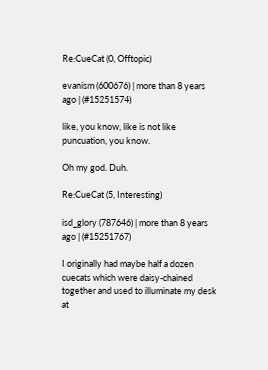Re:CueCat (0, Offtopic)

evanism (600676) | more than 8 years ago | (#15251574)

like, you know, like is not like puncuation, you know.

Oh my god. Duh.

Re:CueCat (5, Interesting)

isd_glory (787646) | more than 8 years ago | (#15251767)

I originally had maybe half a dozen cuecats which were daisy-chained together and used to illuminate my desk at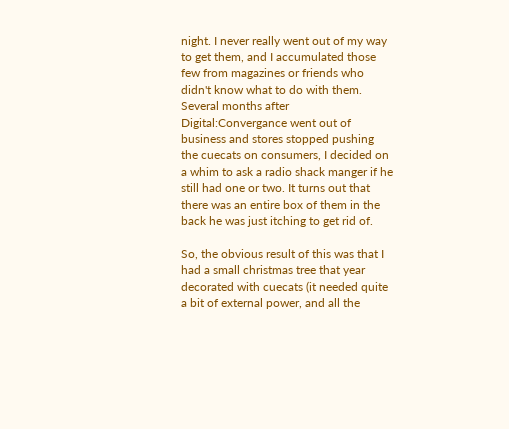night. I never really went out of my way to get them, and I accumulated those few from magazines or friends who didn't know what to do with them. Several months after Digital:Convergance went out of business and stores stopped pushing the cuecats on consumers, I decided on a whim to ask a radio shack manger if he still had one or two. It turns out that there was an entire box of them in the back he was just itching to get rid of.

So, the obvious result of this was that I had a small christmas tree that year decorated with cuecats (it needed quite a bit of external power, and all the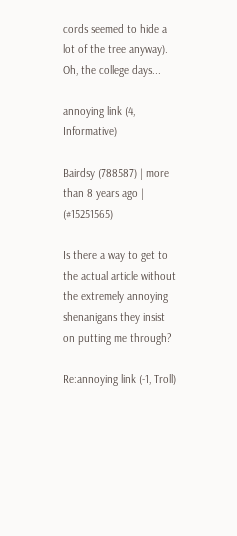cords seemed to hide a lot of the tree anyway).
Oh, the college days...

annoying link (4, Informative)

Bairdsy (788587) | more than 8 years ago | (#15251565)

Is there a way to get to the actual article without the extremely annoying shenanigans they insist on putting me through?

Re:annoying link (-1, Troll)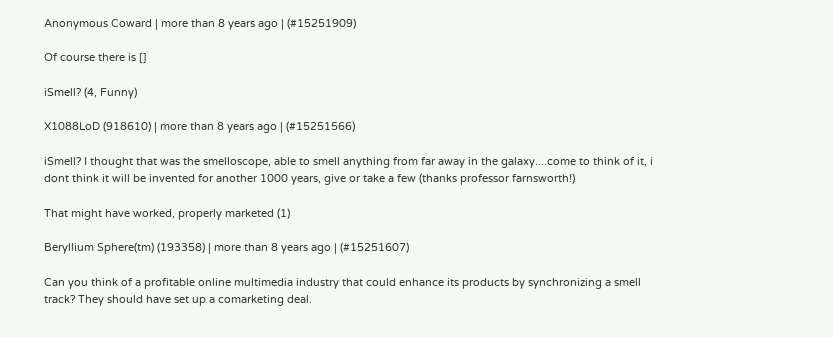Anonymous Coward | more than 8 years ago | (#15251909)

Of course there is []

iSmell? (4, Funny)

X1088LoD (918610) | more than 8 years ago | (#15251566)

iSmell? I thought that was the smelloscope, able to smell anything from far away in the galaxy....come to think of it, i dont think it will be invented for another 1000 years, give or take a few (thanks professor farnsworth!)

That might have worked, properly marketed (1)

Beryllium Sphere(tm) (193358) | more than 8 years ago | (#15251607)

Can you think of a profitable online multimedia industry that could enhance its products by synchronizing a smell track? They should have set up a comarketing deal.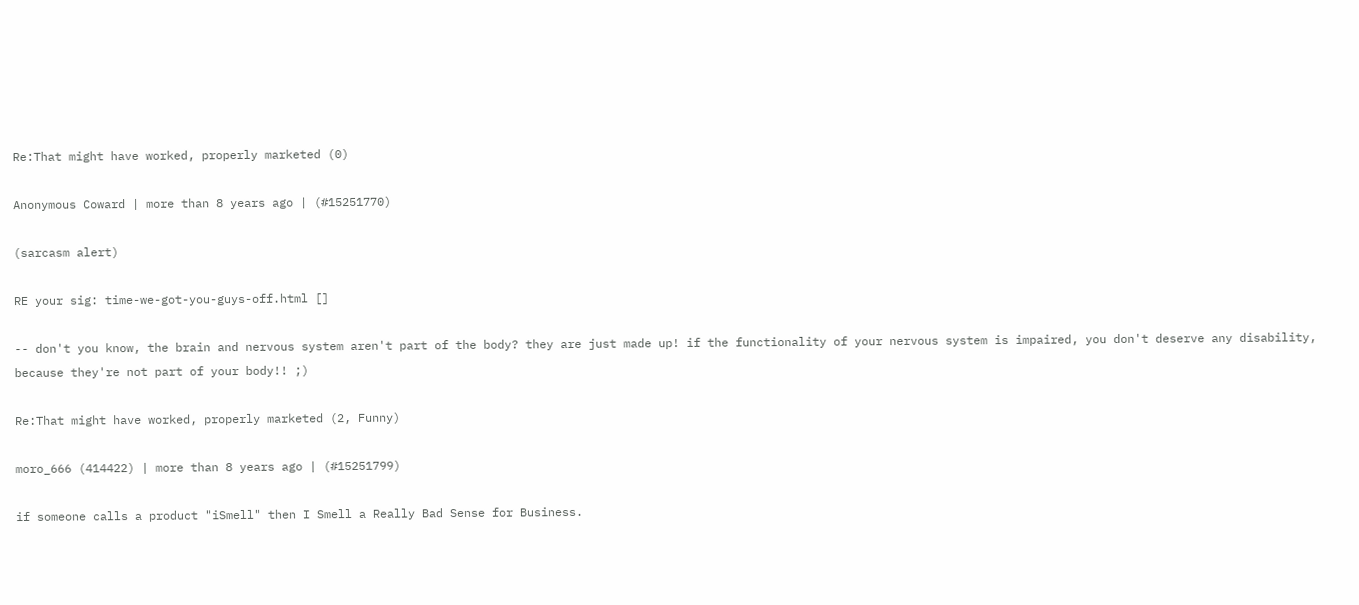Re:That might have worked, properly marketed (0)

Anonymous Coward | more than 8 years ago | (#15251770)

(sarcasm alert)

RE your sig: time-we-got-you-guys-off.html []

-- don't you know, the brain and nervous system aren't part of the body? they are just made up! if the functionality of your nervous system is impaired, you don't deserve any disability, because they're not part of your body!! ;)

Re:That might have worked, properly marketed (2, Funny)

moro_666 (414422) | more than 8 years ago | (#15251799)

if someone calls a product "iSmell" then I Smell a Really Bad Sense for Business.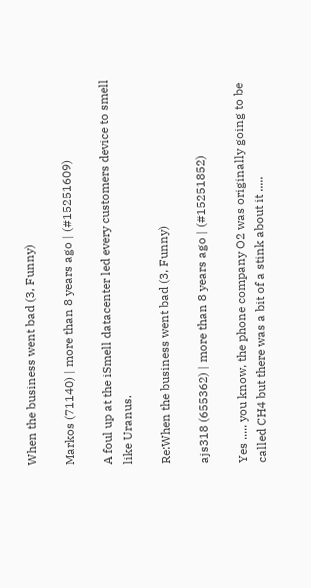When the business went bad (3, Funny)

Markos (71140) | more than 8 years ago | (#15251609)

A foul up at the iSmell datacenter led every customers device to smell like Uranus.

Re:When the business went bad (3, Funny)

ajs318 (655362) | more than 8 years ago | (#15251852)

Yes ..... you know, the phone company O2 was originally going to be called CH4 but there was a bit of a stink about it .....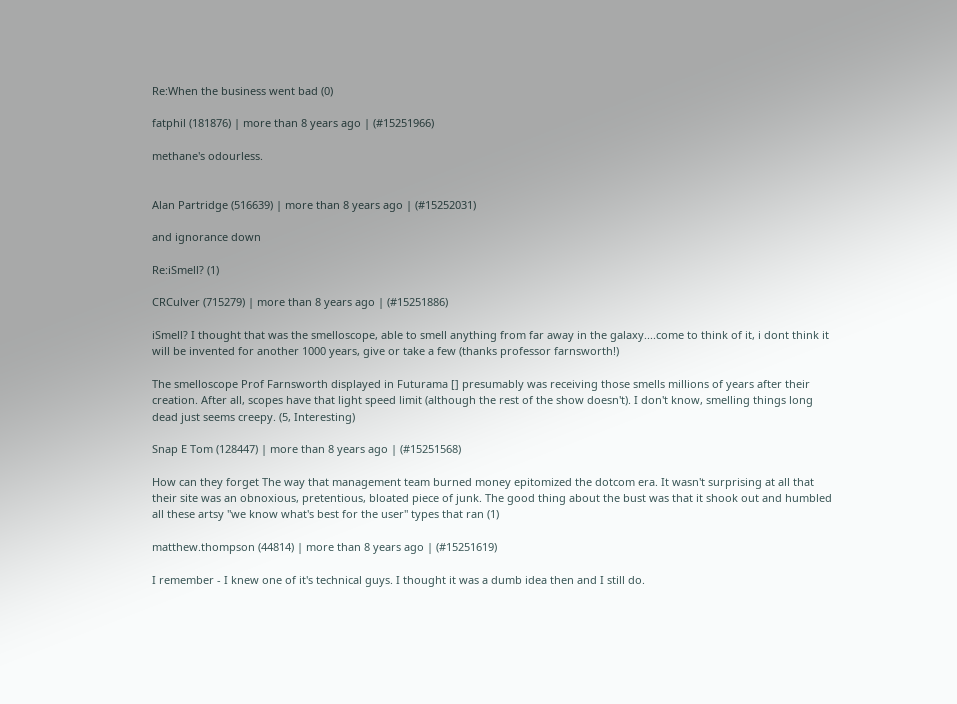Re:When the business went bad (0)

fatphil (181876) | more than 8 years ago | (#15251966)

methane's odourless.


Alan Partridge (516639) | more than 8 years ago | (#15252031)

and ignorance down

Re:iSmell? (1)

CRCulver (715279) | more than 8 years ago | (#15251886)

iSmell? I thought that was the smelloscope, able to smell anything from far away in the galaxy....come to think of it, i dont think it will be invented for another 1000 years, give or take a few (thanks professor farnsworth!)

The smelloscope Prof Farnsworth displayed in Futurama [] presumably was receiving those smells millions of years after their creation. After all, scopes have that light speed limit (although the rest of the show doesn't). I don't know, smelling things long dead just seems creepy. (5, Interesting)

Snap E Tom (128447) | more than 8 years ago | (#15251568)

How can they forget The way that management team burned money epitomized the dotcom era. It wasn't surprising at all that their site was an obnoxious, pretentious, bloated piece of junk. The good thing about the bust was that it shook out and humbled all these artsy "we know what's best for the user" types that ran (1)

matthew.thompson (44814) | more than 8 years ago | (#15251619)

I remember - I knew one of it's technical guys. I thought it was a dumb idea then and I still do.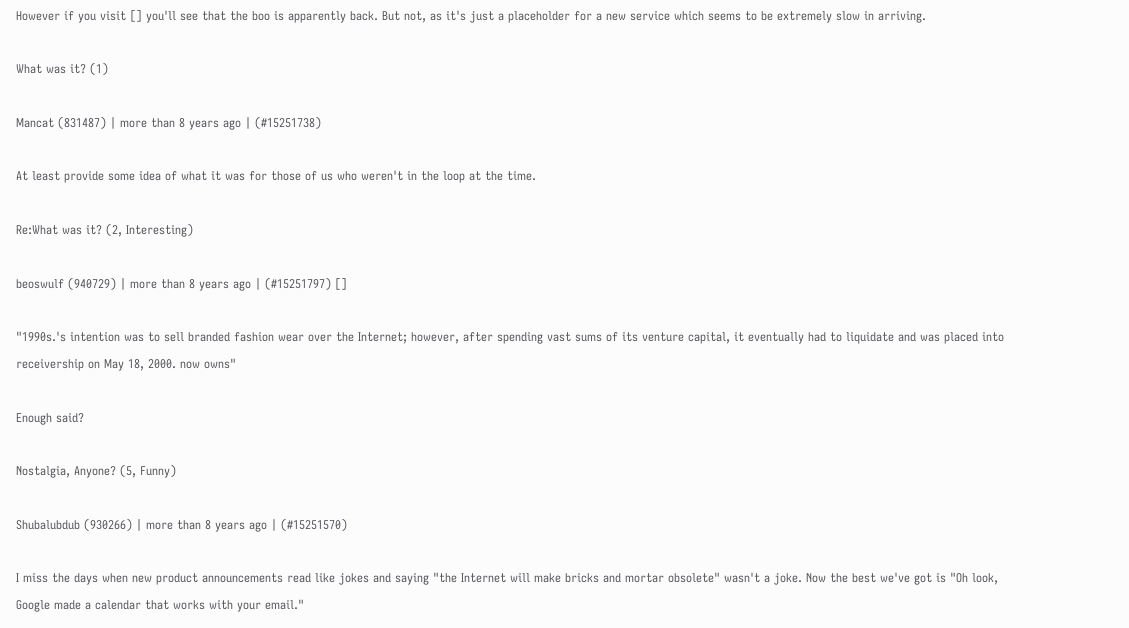However if you visit [] you'll see that the boo is apparently back. But not, as it's just a placeholder for a new service which seems to be extremely slow in arriving.

What was it? (1)

Mancat (831487) | more than 8 years ago | (#15251738)

At least provide some idea of what it was for those of us who weren't in the loop at the time.

Re:What was it? (2, Interesting)

beoswulf (940729) | more than 8 years ago | (#15251797) []

"1990s.'s intention was to sell branded fashion wear over the Internet; however, after spending vast sums of its venture capital, it eventually had to liquidate and was placed into receivership on May 18, 2000. now owns"

Enough said?

Nostalgia, Anyone? (5, Funny)

Shubalubdub (930266) | more than 8 years ago | (#15251570)

I miss the days when new product announcements read like jokes and saying "the Internet will make bricks and mortar obsolete" wasn't a joke. Now the best we've got is "Oh look, Google made a calendar that works with your email."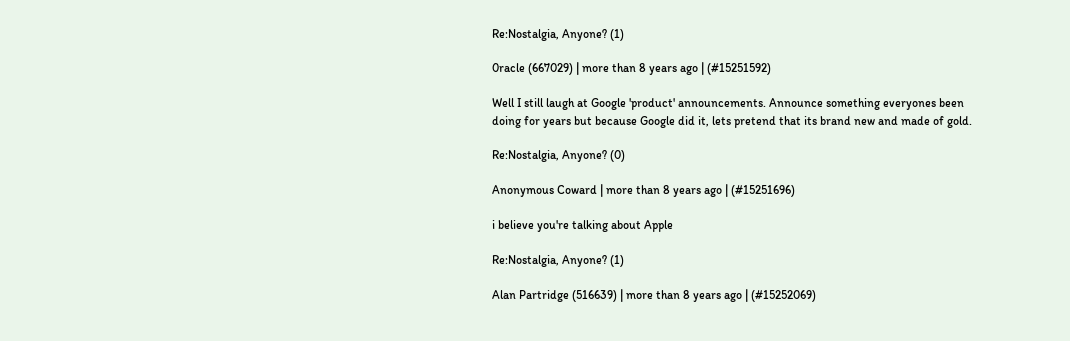Re:Nostalgia, Anyone? (1)

0racle (667029) | more than 8 years ago | (#15251592)

Well I still laugh at Google 'product' announcements. Announce something everyones been doing for years but because Google did it, lets pretend that its brand new and made of gold.

Re:Nostalgia, Anyone? (0)

Anonymous Coward | more than 8 years ago | (#15251696)

i believe you're talking about Apple

Re:Nostalgia, Anyone? (1)

Alan Partridge (516639) | more than 8 years ago | (#15252069)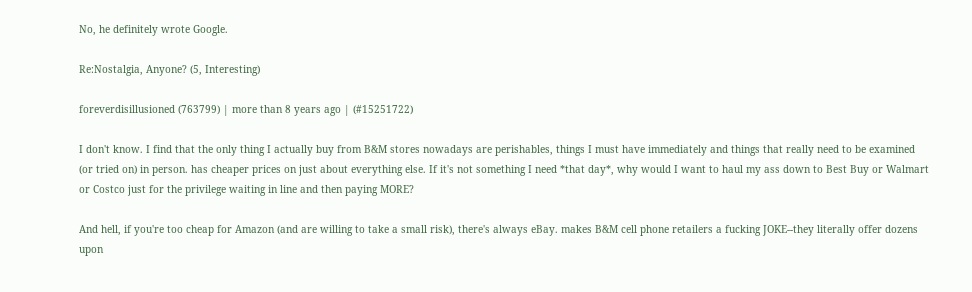No, he definitely wrote Google.

Re:Nostalgia, Anyone? (5, Interesting)

foreverdisillusioned (763799) | more than 8 years ago | (#15251722)

I don't know. I find that the only thing I actually buy from B&M stores nowadays are perishables, things I must have immediately and things that really need to be examined (or tried on) in person. has cheaper prices on just about everything else. If it's not something I need *that day*, why would I want to haul my ass down to Best Buy or Walmart or Costco just for the privilege waiting in line and then paying MORE?

And hell, if you're too cheap for Amazon (and are willing to take a small risk), there's always eBay. makes B&M cell phone retailers a fucking JOKE--they literally offer dozens upon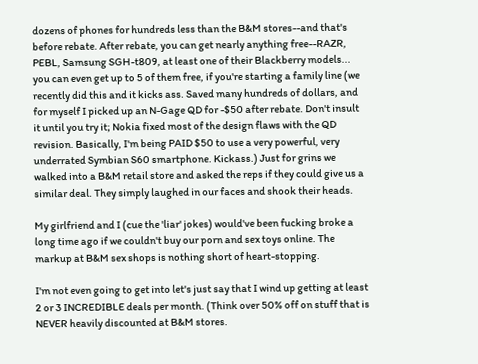dozens of phones for hundreds less than the B&M stores--and that's before rebate. After rebate, you can get nearly anything free--RAZR, PEBL, Samsung SGH-t809, at least one of their Blackberry models... you can even get up to 5 of them free, if you're starting a family line (we recently did this and it kicks ass. Saved many hundreds of dollars, and for myself I picked up an N-Gage QD for -$50 after rebate. Don't insult it until you try it; Nokia fixed most of the design flaws with the QD revision. Basically, I'm being PAID $50 to use a very powerful, very underrated Symbian S60 smartphone. Kickass.) Just for grins we walked into a B&M retail store and asked the reps if they could give us a similar deal. They simply laughed in our faces and shook their heads.

My girlfriend and I (cue the 'liar' jokes) would've been fucking broke a long time ago if we couldn't buy our porn and sex toys online. The markup at B&M sex shops is nothing short of heart-stopping.

I'm not even going to get into let's just say that I wind up getting at least 2 or 3 INCREDIBLE deals per month. (Think over 50% off on stuff that is NEVER heavily discounted at B&M stores.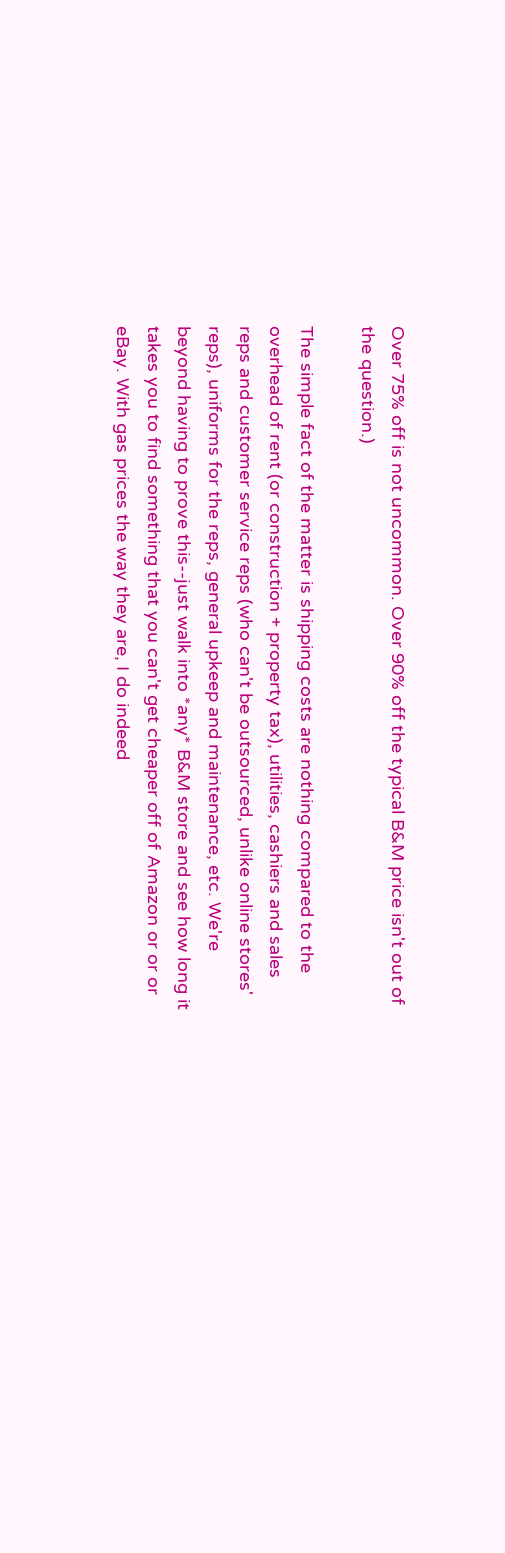Over 75% off is not uncommon. Over 90% off the typical B&M price isn't out of the question.)

The simple fact of the matter is shipping costs are nothing compared to the overhead of rent (or construction + property tax), utilities, cashiers and sales reps and customer service reps (who can't be outsourced, unlike online stores' reps), uniforms for the reps, general upkeep and maintenance, etc. We're beyond having to prove this--just walk into *any* B&M store and see how long it takes you to find something that you can't get cheaper off of Amazon or or or eBay. With gas prices the way they are, I do indeed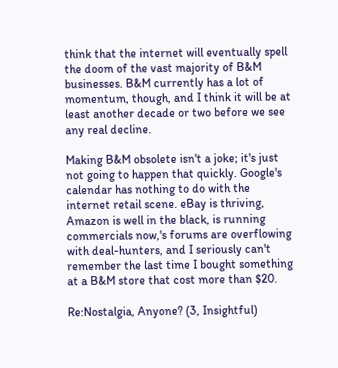think that the internet will eventually spell the doom of the vast majority of B&M businesses. B&M currently has a lot of momentum, though, and I think it will be at least another decade or two before we see any real decline.

Making B&M obsolete isn't a joke; it's just not going to happen that quickly. Google's calendar has nothing to do with the internet retail scene. eBay is thriving, Amazon is well in the black, is running commercials now,'s forums are overflowing with deal-hunters, and I seriously can't remember the last time I bought something at a B&M store that cost more than $20.

Re:Nostalgia, Anyone? (3, Insightful)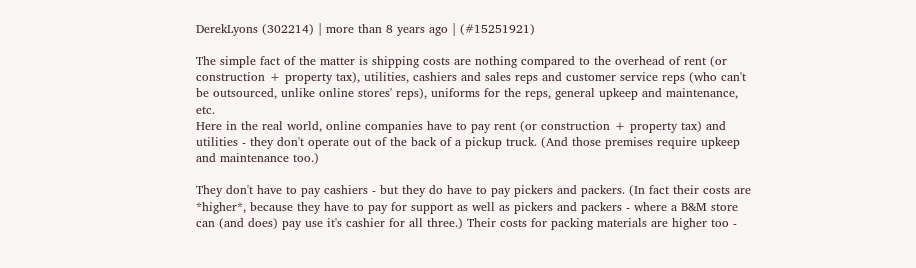DerekLyons (302214) | more than 8 years ago | (#15251921)

The simple fact of the matter is shipping costs are nothing compared to the overhead of rent (or construction + property tax), utilities, cashiers and sales reps and customer service reps (who can't be outsourced, unlike online stores' reps), uniforms for the reps, general upkeep and maintenance, etc.
Here in the real world, online companies have to pay rent (or construction + property tax) and utilities - they don't operate out of the back of a pickup truck. (And those premises require upkeep and maintenance too.)

They don't have to pay cashiers - but they do have to pay pickers and packers. (In fact their costs are *higher*, because they have to pay for support as well as pickers and packers - where a B&M store can (and does) pay use it's cashier for all three.) Their costs for packing materials are higher too -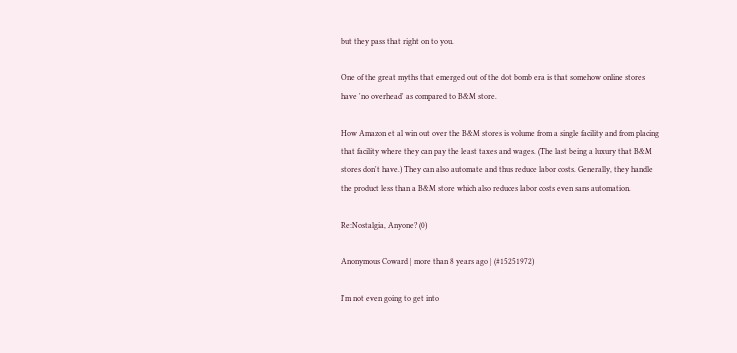but they pass that right on to you.

One of the great myths that emerged out of the dot bomb era is that somehow online stores have 'no overhead' as compared to B&M store.

How Amazon et al win out over the B&M stores is volume from a single facility and from placing that facility where they can pay the least taxes and wages. (The last being a luxury that B&M stores don't have.) They can also automate and thus reduce labor costs. Generally, they handle the product less than a B&M store which also reduces labor costs even sans automation.

Re:Nostalgia, Anyone? (0)

Anonymous Coward | more than 8 years ago | (#15251972)

I'm not even going to get into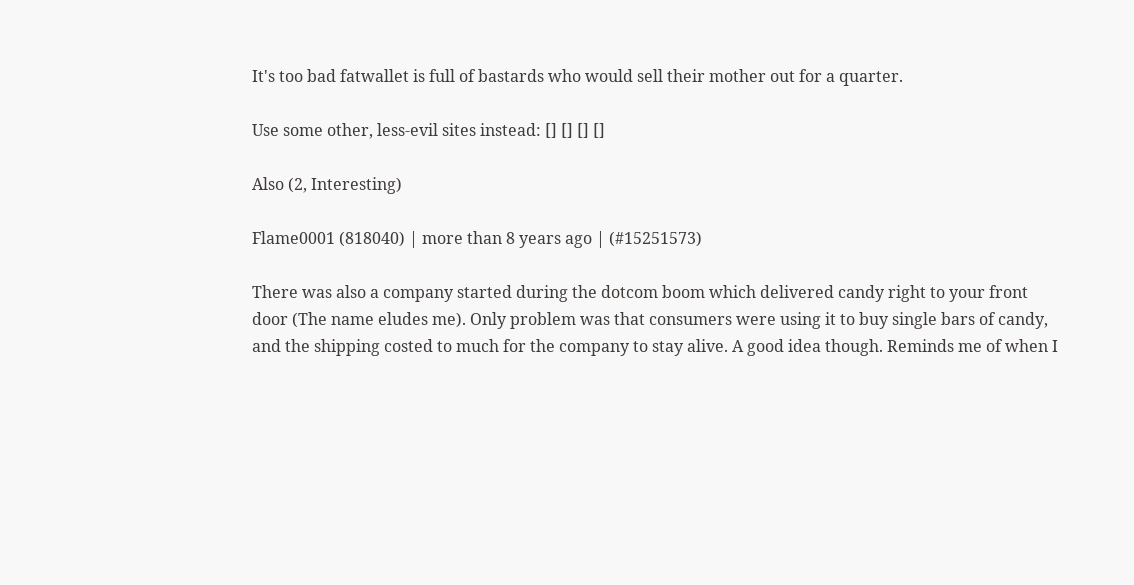It's too bad fatwallet is full of bastards who would sell their mother out for a quarter.

Use some other, less-evil sites instead: [] [] [] []

Also (2, Interesting)

Flame0001 (818040) | more than 8 years ago | (#15251573)

There was also a company started during the dotcom boom which delivered candy right to your front door (The name eludes me). Only problem was that consumers were using it to buy single bars of candy, and the shipping costed to much for the company to stay alive. A good idea though. Reminds me of when I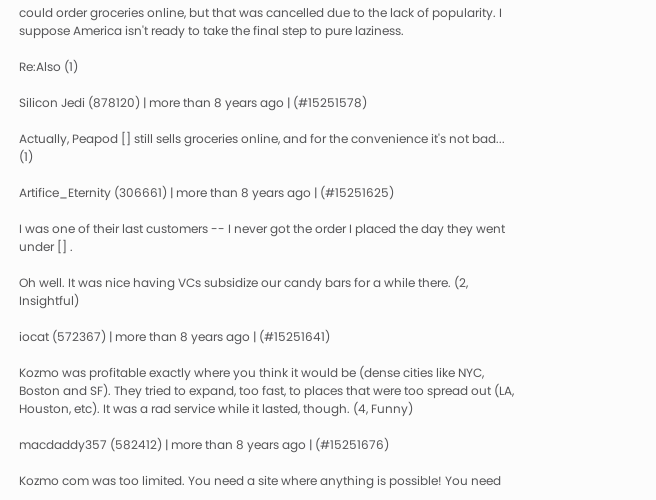could order groceries online, but that was cancelled due to the lack of popularity. I suppose America isn't ready to take the final step to pure laziness.

Re:Also (1)

Silicon Jedi (878120) | more than 8 years ago | (#15251578)

Actually, Peapod [] still sells groceries online, and for the convenience it's not bad... (1)

Artifice_Eternity (306661) | more than 8 years ago | (#15251625)

I was one of their last customers -- I never got the order I placed the day they went under [] .

Oh well. It was nice having VCs subsidize our candy bars for a while there. (2, Insightful)

iocat (572367) | more than 8 years ago | (#15251641)

Kozmo was profitable exactly where you think it would be (dense cities like NYC, Boston and SF). They tried to expand, too fast, to places that were too spread out (LA, Houston, etc). It was a rad service while it lasted, though. (4, Funny)

macdaddy357 (582412) | more than 8 years ago | (#15251676)

Kozmo com was too limited. You need a site where anything is possible! You need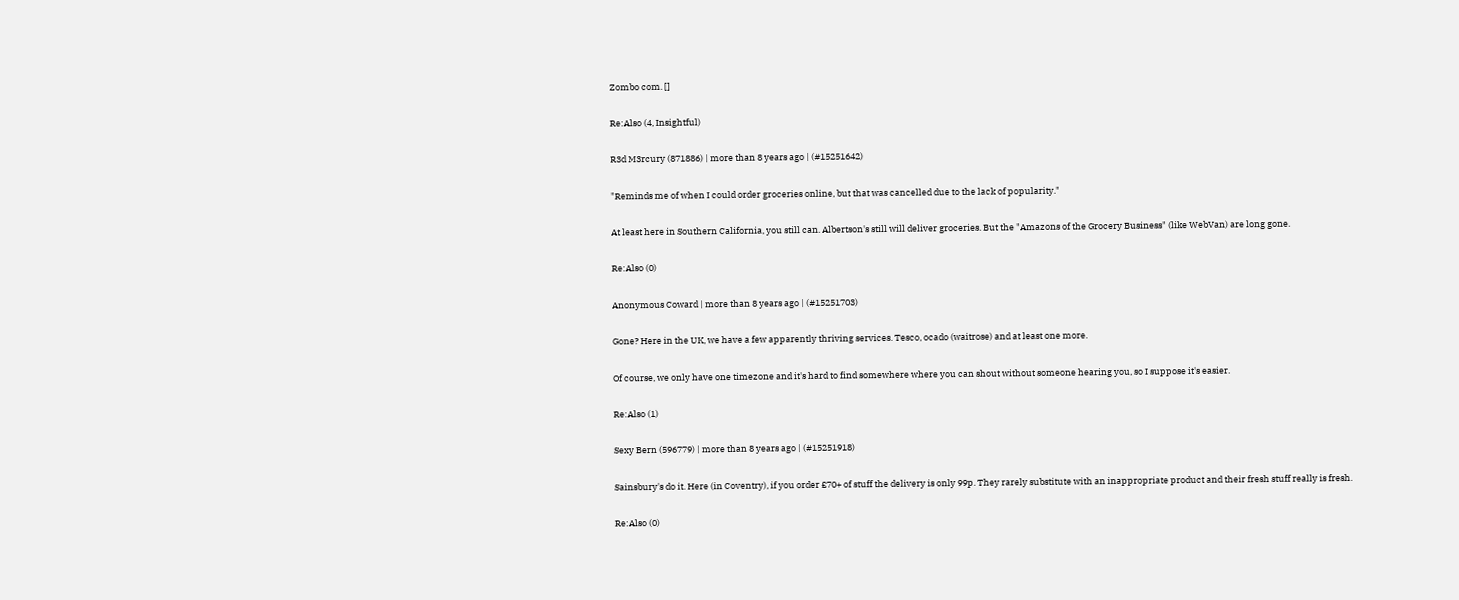Zombo com. []

Re:Also (4, Insightful)

R3d M3rcury (871886) | more than 8 years ago | (#15251642)

"Reminds me of when I could order groceries online, but that was cancelled due to the lack of popularity."

At least here in Southern California, you still can. Albertson's still will deliver groceries. But the "Amazons of the Grocery Business" (like WebVan) are long gone.

Re:Also (0)

Anonymous Coward | more than 8 years ago | (#15251703)

Gone? Here in the UK, we have a few apparently thriving services. Tesco, ocado (waitrose) and at least one more.

Of course, we only have one timezone and it's hard to find somewhere where you can shout without someone hearing you, so I suppose it's easier.

Re:Also (1)

Sexy Bern (596779) | more than 8 years ago | (#15251918)

Sainsbury's do it. Here (in Coventry), if you order £70+ of stuff the delivery is only 99p. They rarely substitute with an inappropriate product and their fresh stuff really is fresh.

Re:Also (0)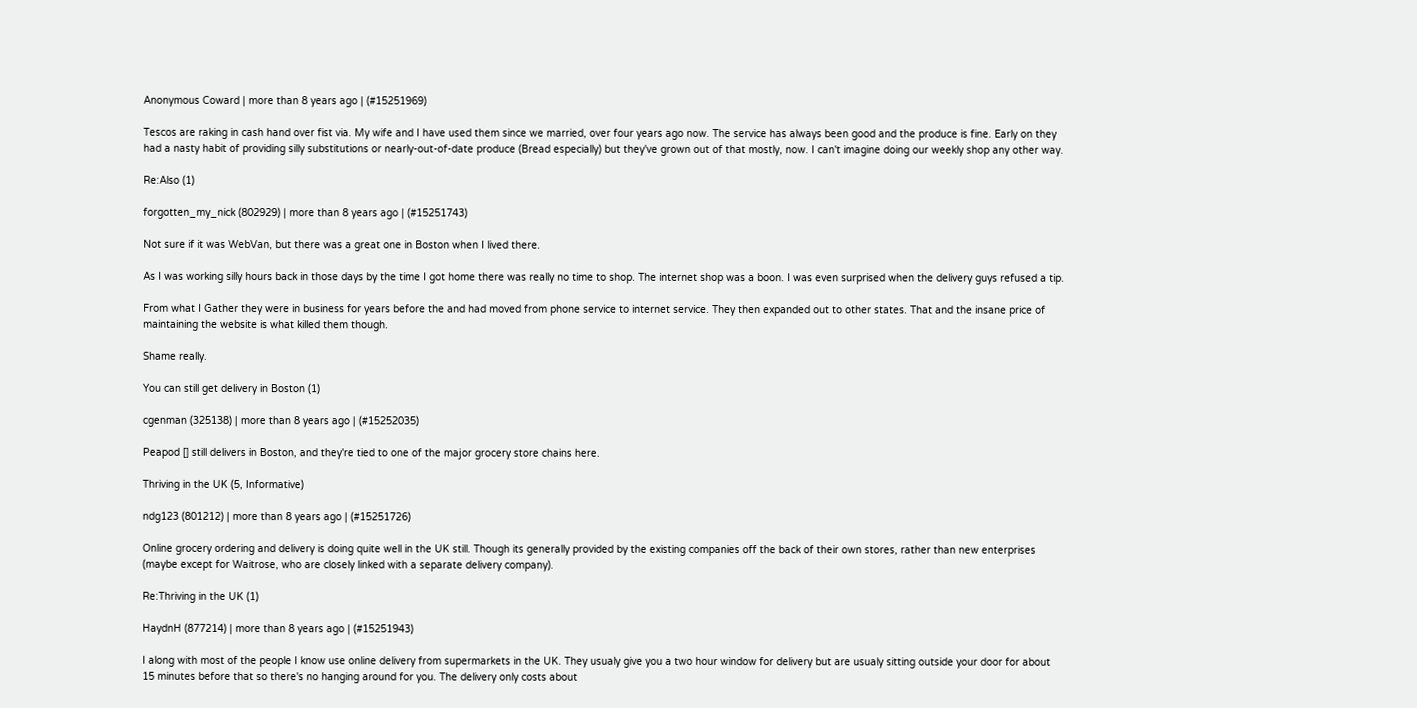Anonymous Coward | more than 8 years ago | (#15251969)

Tescos are raking in cash hand over fist via. My wife and I have used them since we married, over four years ago now. The service has always been good and the produce is fine. Early on they had a nasty habit of providing silly substitutions or nearly-out-of-date produce (Bread especially) but they've grown out of that mostly, now. I can't imagine doing our weekly shop any other way.

Re:Also (1)

forgotten_my_nick (802929) | more than 8 years ago | (#15251743)

Not sure if it was WebVan, but there was a great one in Boston when I lived there.

As I was working silly hours back in those days by the time I got home there was really no time to shop. The internet shop was a boon. I was even surprised when the delivery guys refused a tip.

From what I Gather they were in business for years before the and had moved from phone service to internet service. They then expanded out to other states. That and the insane price of maintaining the website is what killed them though.

Shame really.

You can still get delivery in Boston (1)

cgenman (325138) | more than 8 years ago | (#15252035)

Peapod [] still delivers in Boston, and they're tied to one of the major grocery store chains here.

Thriving in the UK (5, Informative)

ndg123 (801212) | more than 8 years ago | (#15251726)

Online grocery ordering and delivery is doing quite well in the UK still. Though its generally provided by the existing companies off the back of their own stores, rather than new enterprises (maybe except for Waitrose, who are closely linked with a separate delivery company).

Re:Thriving in the UK (1)

HaydnH (877214) | more than 8 years ago | (#15251943)

I along with most of the people I know use online delivery from supermarkets in the UK. They usualy give you a two hour window for delivery but are usualy sitting outside your door for about 15 minutes before that so there's no hanging around for you. The delivery only costs about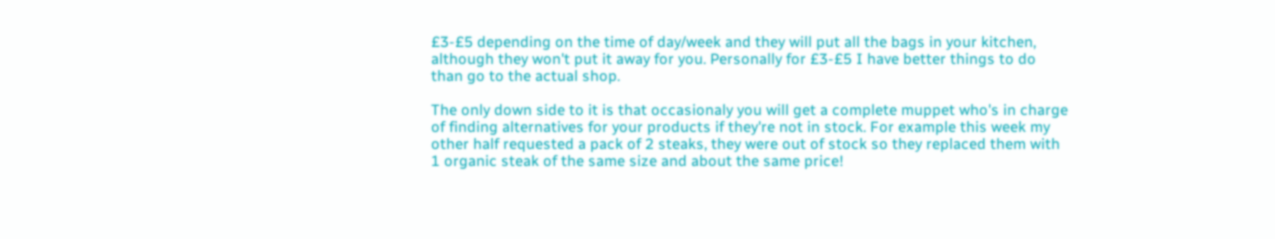£3-£5 depending on the time of day/week and they will put all the bags in your kitchen, although they won't put it away for you. Personally for £3-£5 I have better things to do than go to the actual shop.

The only down side to it is that occasionaly you will get a complete muppet who's in charge of finding alternatives for your products if they're not in stock. For example this week my other half requested a pack of 2 steaks, they were out of stock so they replaced them with 1 organic steak of the same size and about the same price!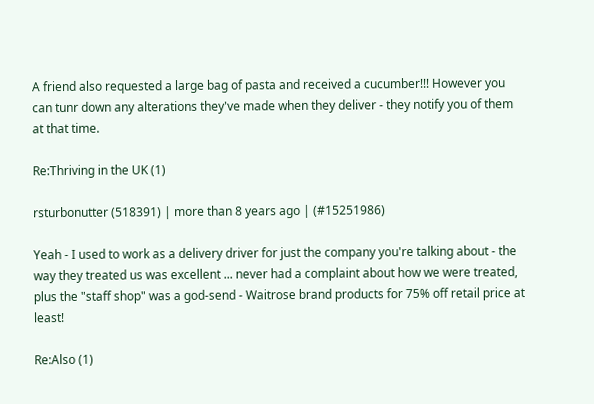A friend also requested a large bag of pasta and received a cucumber!!! However you can tunr down any alterations they've made when they deliver - they notify you of them at that time.

Re:Thriving in the UK (1)

rsturbonutter (518391) | more than 8 years ago | (#15251986)

Yeah - I used to work as a delivery driver for just the company you're talking about - the way they treated us was excellent ... never had a complaint about how we were treated, plus the "staff shop" was a god-send - Waitrose brand products for 75% off retail price at least!

Re:Also (1)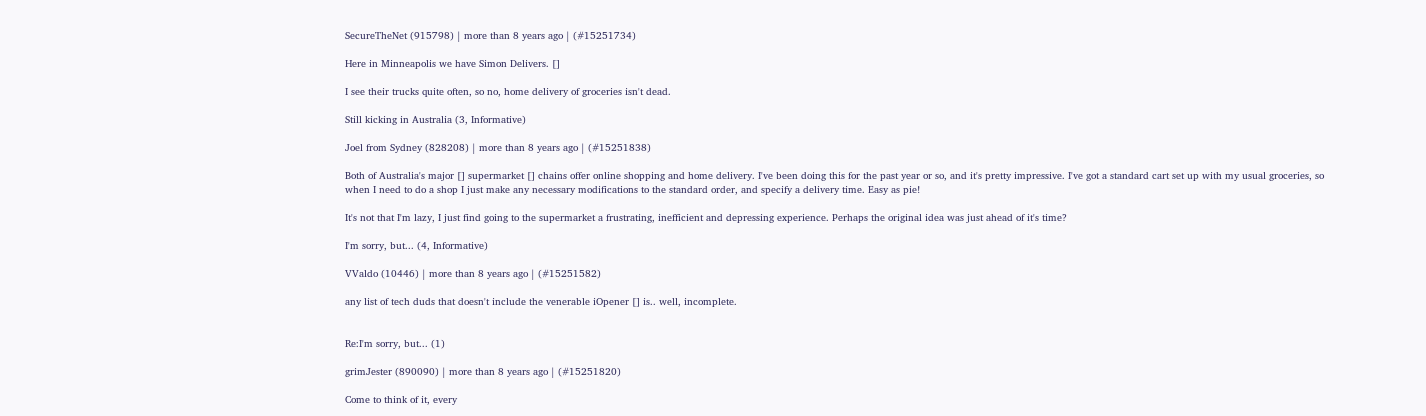SecureTheNet (915798) | more than 8 years ago | (#15251734)

Here in Minneapolis we have Simon Delivers. []

I see their trucks quite often, so no, home delivery of groceries isn't dead.

Still kicking in Australia (3, Informative)

Joel from Sydney (828208) | more than 8 years ago | (#15251838)

Both of Australia's major [] supermarket [] chains offer online shopping and home delivery. I've been doing this for the past year or so, and it's pretty impressive. I've got a standard cart set up with my usual groceries, so when I need to do a shop I just make any necessary modifications to the standard order, and specify a delivery time. Easy as pie!

It's not that I'm lazy, I just find going to the supermarket a frustrating, inefficient and depressing experience. Perhaps the original idea was just ahead of it's time?

I'm sorry, but... (4, Informative)

VValdo (10446) | more than 8 years ago | (#15251582)

any list of tech duds that doesn't include the venerable iOpener [] is.. well, incomplete.


Re:I'm sorry, but... (1)

grimJester (890090) | more than 8 years ago | (#15251820)

Come to think of it, every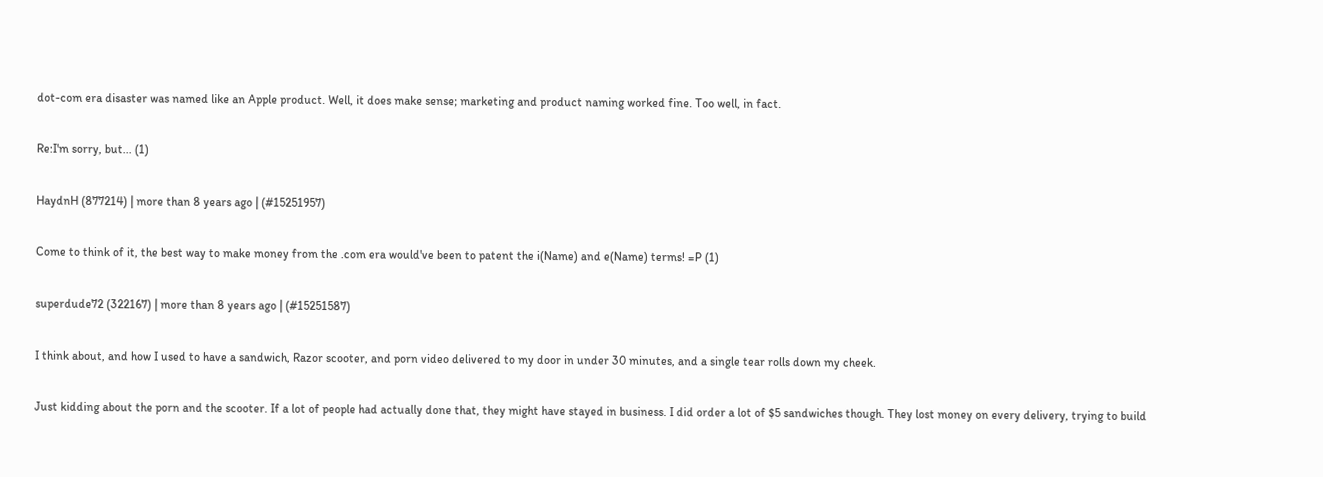dot-com era disaster was named like an Apple product. Well, it does make sense; marketing and product naming worked fine. Too well, in fact.

Re:I'm sorry, but... (1)

HaydnH (877214) | more than 8 years ago | (#15251957)

Come to think of it, the best way to make money from the .com era would've been to patent the i(Name) and e(Name) terms! =P (1)

superdude72 (322167) | more than 8 years ago | (#15251587)

I think about, and how I used to have a sandwich, Razor scooter, and porn video delivered to my door in under 30 minutes, and a single tear rolls down my cheek.

Just kidding about the porn and the scooter. If a lot of people had actually done that, they might have stayed in business. I did order a lot of $5 sandwiches though. They lost money on every delivery, trying to build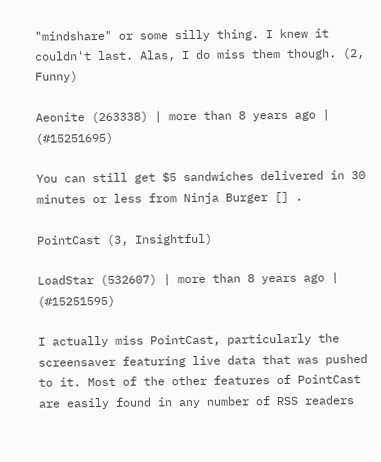"mindshare" or some silly thing. I knew it couldn't last. Alas, I do miss them though. (2, Funny)

Aeonite (263338) | more than 8 years ago | (#15251695)

You can still get $5 sandwiches delivered in 30 minutes or less from Ninja Burger [] .

PointCast (3, Insightful)

LoadStar (532607) | more than 8 years ago | (#15251595)

I actually miss PointCast, particularly the screensaver featuring live data that was pushed to it. Most of the other features of PointCast are easily found in any number of RSS readers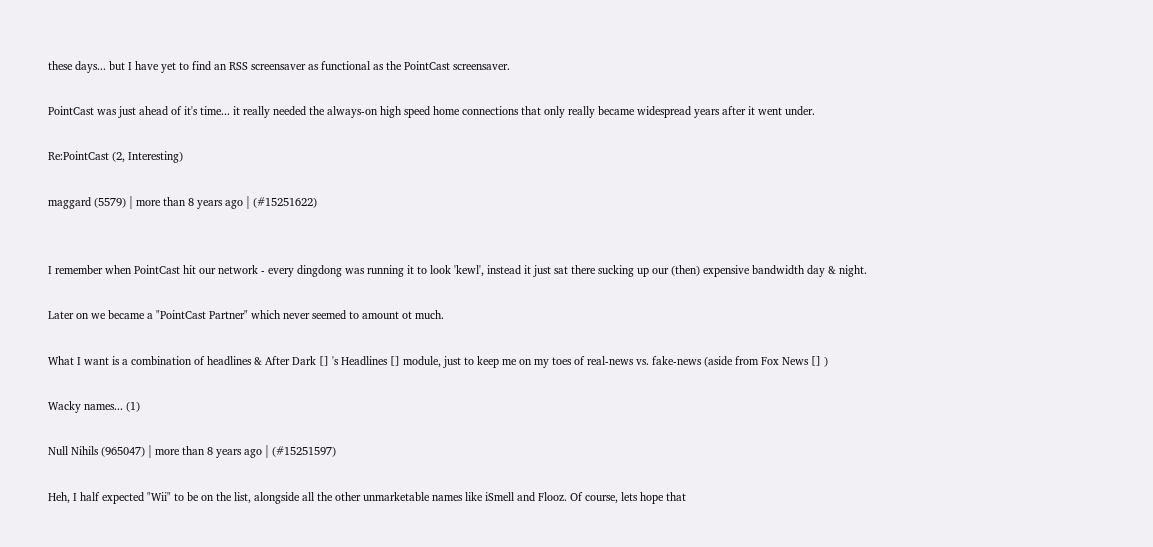these days... but I have yet to find an RSS screensaver as functional as the PointCast screensaver.

PointCast was just ahead of it's time... it really needed the always-on high speed home connections that only really became widespread years after it went under.

Re:PointCast (2, Interesting)

maggard (5579) | more than 8 years ago | (#15251622)


I remember when PointCast hit our network - every dingdong was running it to look 'kewl', instead it just sat there sucking up our (then) expensive bandwidth day & night.

Later on we became a "PointCast Partner" which never seemed to amount ot much.

What I want is a combination of headlines & After Dark [] 's Headlines [] module, just to keep me on my toes of real-news vs. fake-news (aside from Fox News [] )

Wacky names... (1)

Null Nihils (965047) | more than 8 years ago | (#15251597)

Heh, I half expected "Wii" to be on the list, alongside all the other unmarketable names like iSmell and Flooz. Of course, lets hope that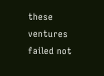these ventures failed not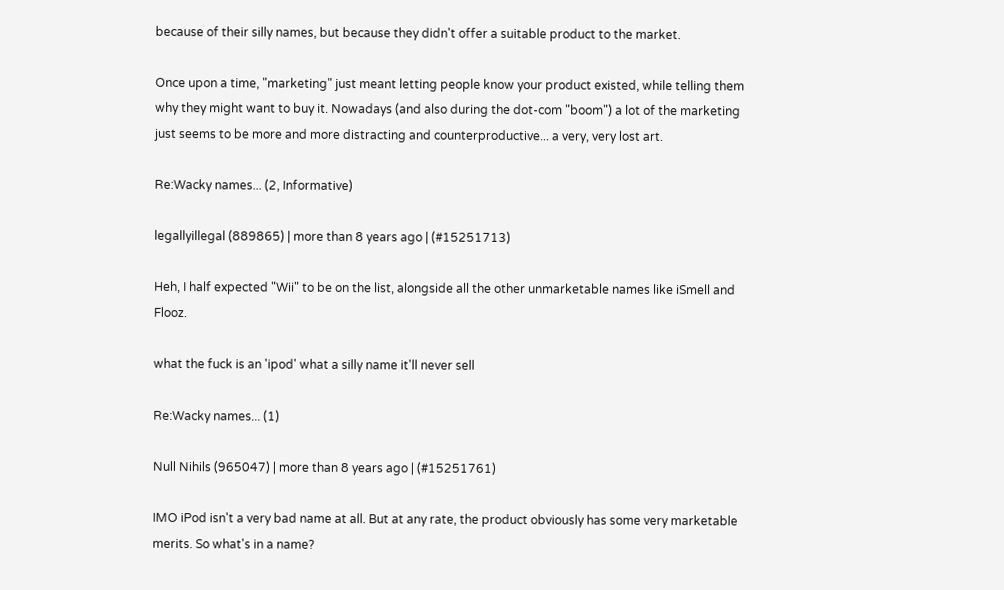because of their silly names, but because they didn't offer a suitable product to the market.

Once upon a time, "marketing" just meant letting people know your product existed, while telling them why they might want to buy it. Nowadays (and also during the dot-com "boom") a lot of the marketing just seems to be more and more distracting and counterproductive... a very, very lost art.

Re:Wacky names... (2, Informative)

legallyillegal (889865) | more than 8 years ago | (#15251713)

Heh, I half expected "Wii" to be on the list, alongside all the other unmarketable names like iSmell and Flooz.

what the fuck is an 'ipod' what a silly name it'll never sell

Re:Wacky names... (1)

Null Nihils (965047) | more than 8 years ago | (#15251761)

IMO iPod isn't a very bad name at all. But at any rate, the product obviously has some very marketable merits. So what's in a name?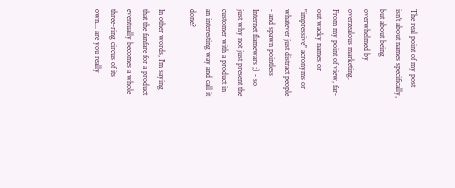The real point of my post isn't about names specifically, but about being overwhelmed by overzealous marketing. From my point of view, far-out wacky names or "impressive" acronyms or whatever just distract people - and spawn pointless Internet flamewars ;) - so just why not just present the customer with a product in an interesting way and call it done?

In other words, I'm saying that the fanfare for a product eventually becomes a whole three-ring circus of its own... are you really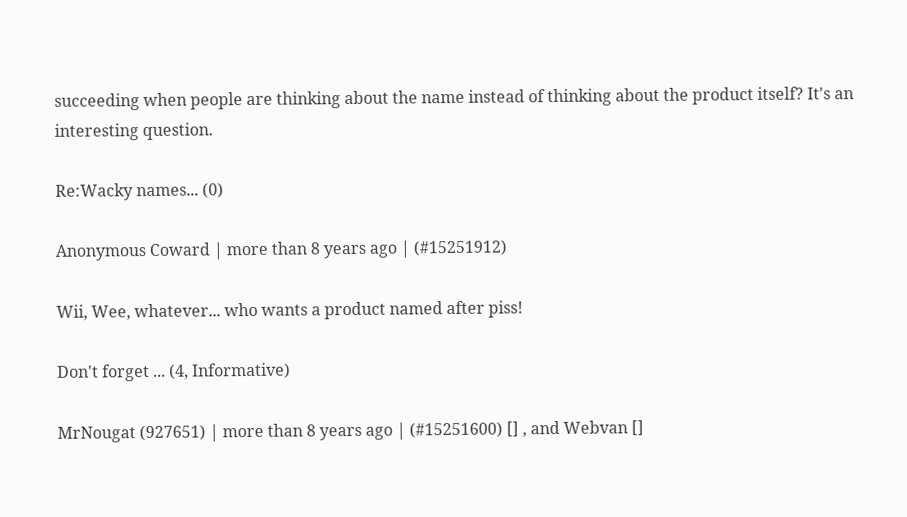succeeding when people are thinking about the name instead of thinking about the product itself? It's an interesting question.

Re:Wacky names... (0)

Anonymous Coward | more than 8 years ago | (#15251912)

Wii, Wee, whatever... who wants a product named after piss!

Don't forget ... (4, Informative)

MrNougat (927651) | more than 8 years ago | (#15251600) [] , and Webvan []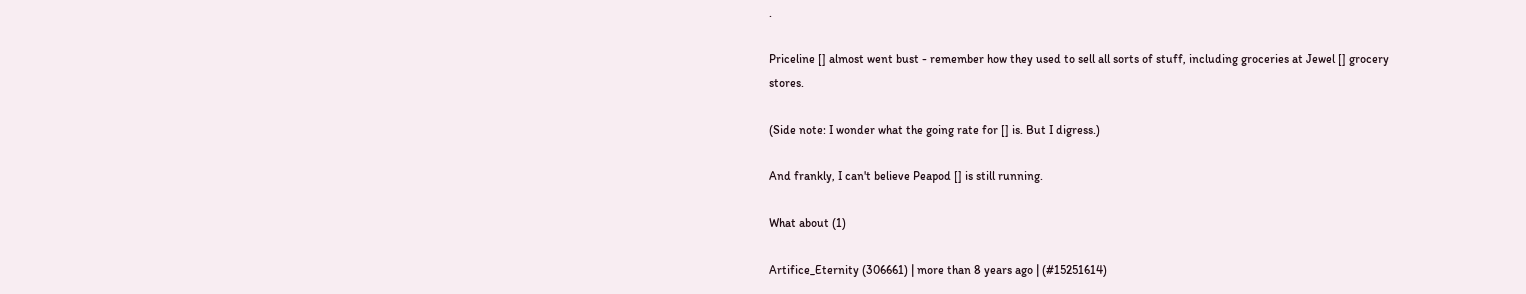.

Priceline [] almost went bust - remember how they used to sell all sorts of stuff, including groceries at Jewel [] grocery stores.

(Side note: I wonder what the going rate for [] is. But I digress.)

And frankly, I can't believe Peapod [] is still running.

What about (1)

Artifice_Eternity (306661) | more than 8 years ago | (#15251614)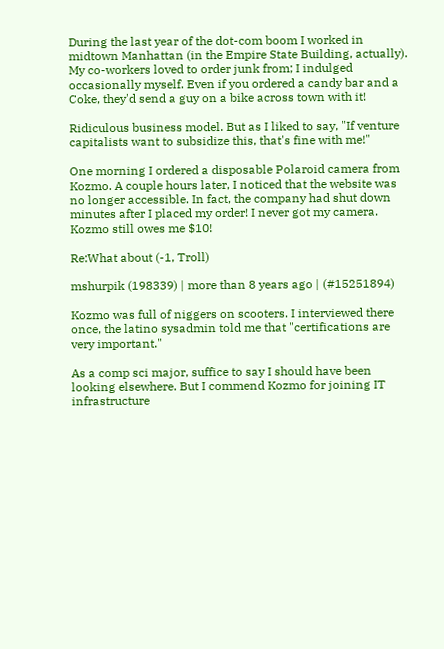During the last year of the dot-com boom I worked in midtown Manhattan (in the Empire State Building, actually). My co-workers loved to order junk from; I indulged occasionally myself. Even if you ordered a candy bar and a Coke, they'd send a guy on a bike across town with it!

Ridiculous business model. But as I liked to say, "If venture capitalists want to subsidize this, that's fine with me!"

One morning I ordered a disposable Polaroid camera from Kozmo. A couple hours later, I noticed that the website was no longer accessible. In fact, the company had shut down minutes after I placed my order! I never got my camera. Kozmo still owes me $10!

Re:What about (-1, Troll)

mshurpik (198339) | more than 8 years ago | (#15251894)

Kozmo was full of niggers on scooters. I interviewed there once, the latino sysadmin told me that "certifications are very important."

As a comp sci major, suffice to say I should have been looking elsewhere. But I commend Kozmo for joining IT infrastructure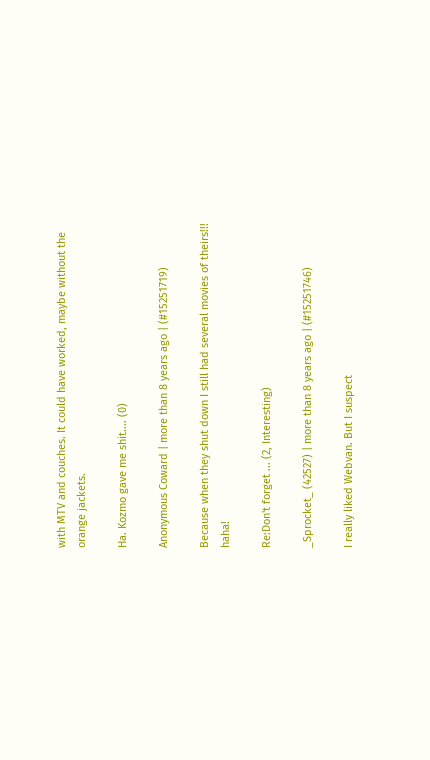with MTV and couches. It could have worked, maybe without the orange jackets.

Ha. Kozmo gave me shit.... (0)

Anonymous Coward | more than 8 years ago | (#15251719)

Because when they shut down I still had several movies of theirs!!! haha!

Re:Don't forget ... (2, Interesting)

_Sprocket_ (42527) | more than 8 years ago | (#15251746)

I really liked Webvan. But I suspect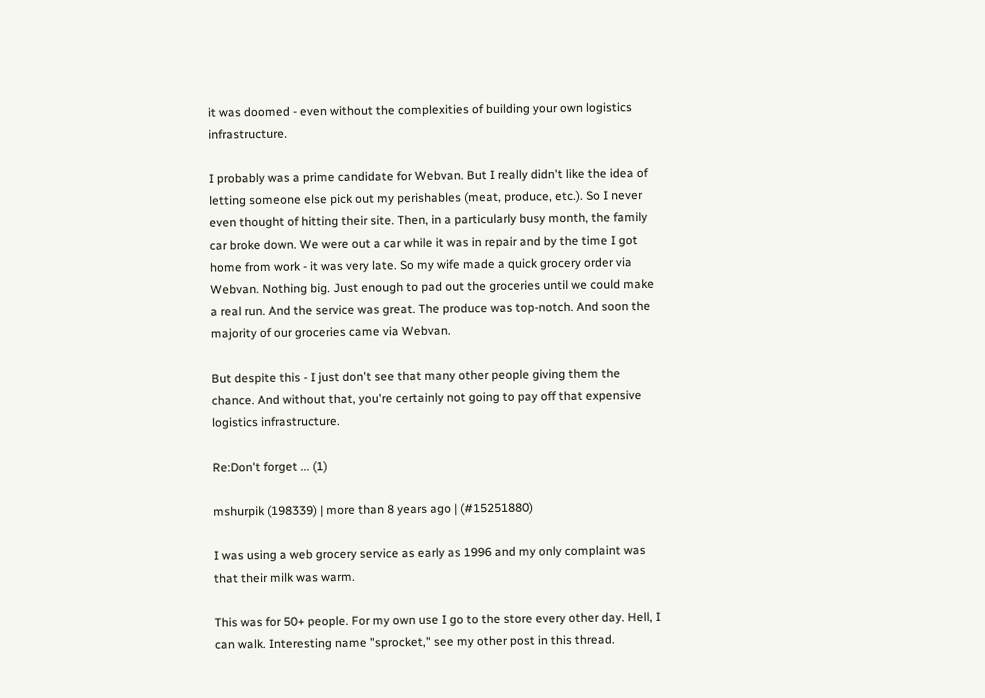it was doomed - even without the complexities of building your own logistics infrastructure.

I probably was a prime candidate for Webvan. But I really didn't like the idea of letting someone else pick out my perishables (meat, produce, etc.). So I never even thought of hitting their site. Then, in a particularly busy month, the family car broke down. We were out a car while it was in repair and by the time I got home from work - it was very late. So my wife made a quick grocery order via Webvan. Nothing big. Just enough to pad out the groceries until we could make a real run. And the service was great. The produce was top-notch. And soon the majority of our groceries came via Webvan.

But despite this - I just don't see that many other people giving them the chance. And without that, you're certainly not going to pay off that expensive logistics infrastructure.

Re:Don't forget ... (1)

mshurpik (198339) | more than 8 years ago | (#15251880)

I was using a web grocery service as early as 1996 and my only complaint was that their milk was warm.

This was for 50+ people. For my own use I go to the store every other day. Hell, I can walk. Interesting name "sprocket," see my other post in this thread.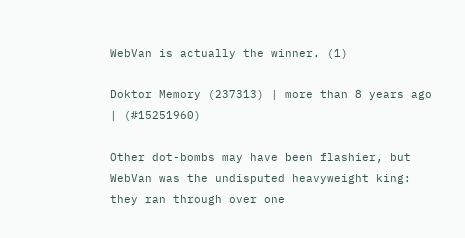WebVan is actually the winner. (1)

Doktor Memory (237313) | more than 8 years ago | (#15251960)

Other dot-bombs may have been flashier, but WebVan was the undisputed heavyweight king: they ran through over one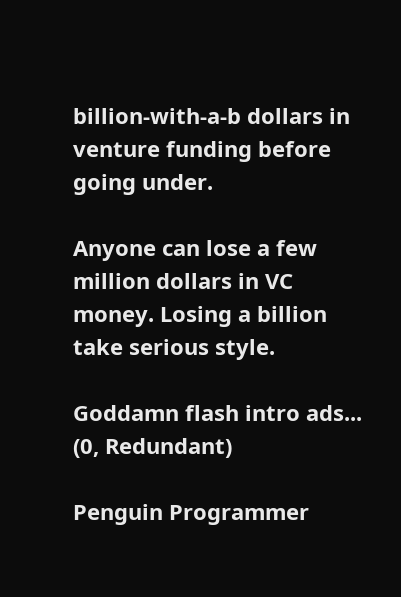billion-with-a-b dollars in venture funding before going under.

Anyone can lose a few million dollars in VC money. Losing a billion take serious style.

Goddamn flash intro ads... (0, Redundant)

Penguin Programmer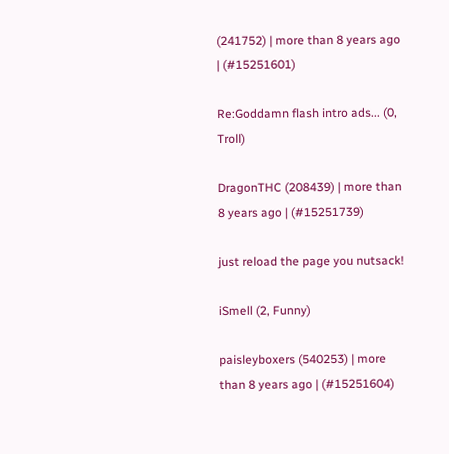(241752) | more than 8 years ago | (#15251601)

Re:Goddamn flash intro ads... (0, Troll)

DragonTHC (208439) | more than 8 years ago | (#15251739)

just reload the page you nutsack!

iSmell (2, Funny)

paisleyboxers (540253) | more than 8 years ago | (#15251604)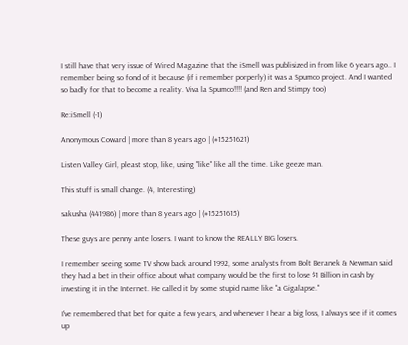I still have that very issue of Wired Magazine that the iSmell was publisized in from like 6 years ago.. I remember being so fond of it because (if i remember porperly) it was a Spumco project. And I wanted so badly for that to become a reality. Viva la Spumco!!!! (and Ren and Stimpy too)

Re:iSmell (-1)

Anonymous Coward | more than 8 years ago | (#15251621)

Listen Valley Girl, pleast stop, like, using "like" like all the time. Like geeze man.

This stuff is small change. (4, Interesting)

sakusha (441986) | more than 8 years ago | (#15251615)

These guys are penny ante losers. I want to know the REALLY BIG losers.

I remember seeing some TV show back around 1992, some analysts from Bolt Beranek & Newman said they had a bet in their office about what company would be the first to lose $1 Billion in cash by investing it in the Internet. He called it by some stupid name like "a Gigalapse."

I've remembered that bet for quite a few years, and whenever I hear a big loss, I always see if it comes up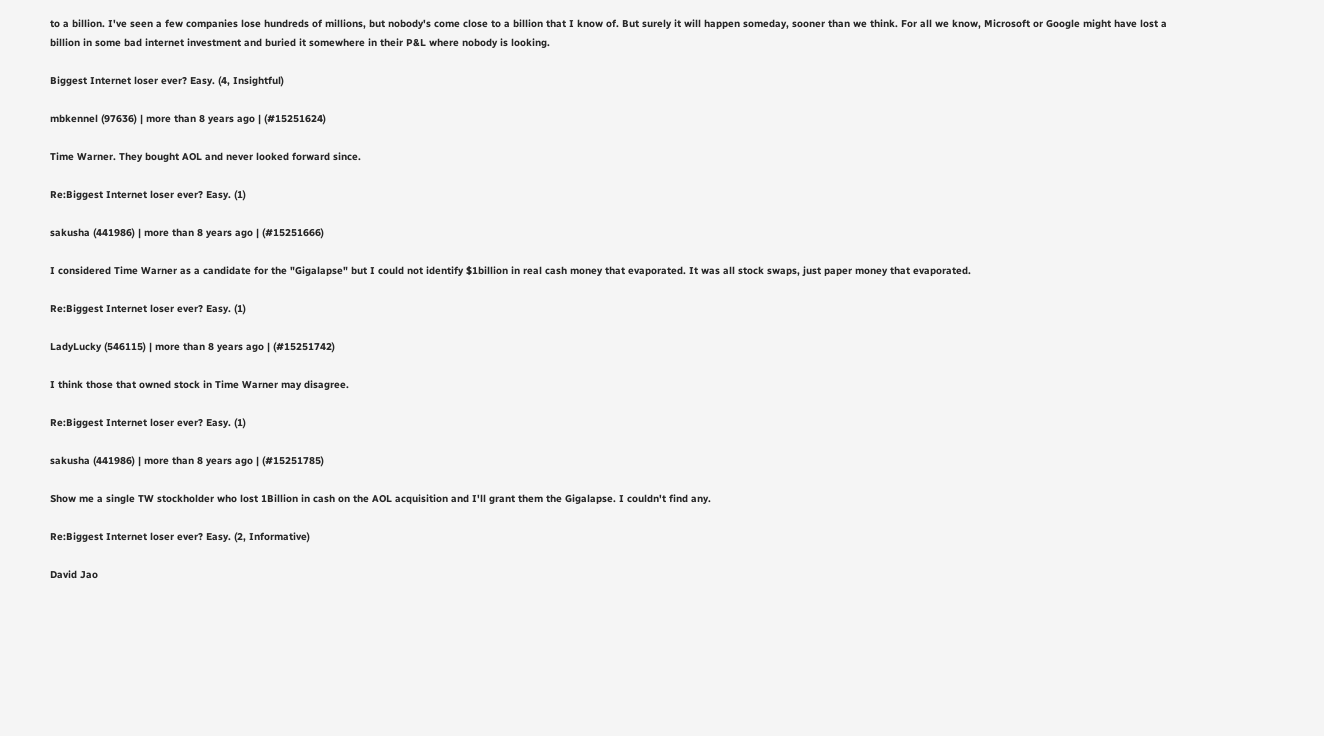to a billion. I've seen a few companies lose hundreds of millions, but nobody's come close to a billion that I know of. But surely it will happen someday, sooner than we think. For all we know, Microsoft or Google might have lost a billion in some bad internet investment and buried it somewhere in their P&L where nobody is looking.

Biggest Internet loser ever? Easy. (4, Insightful)

mbkennel (97636) | more than 8 years ago | (#15251624)

Time Warner. They bought AOL and never looked forward since.

Re:Biggest Internet loser ever? Easy. (1)

sakusha (441986) | more than 8 years ago | (#15251666)

I considered Time Warner as a candidate for the "Gigalapse" but I could not identify $1billion in real cash money that evaporated. It was all stock swaps, just paper money that evaporated.

Re:Biggest Internet loser ever? Easy. (1)

LadyLucky (546115) | more than 8 years ago | (#15251742)

I think those that owned stock in Time Warner may disagree.

Re:Biggest Internet loser ever? Easy. (1)

sakusha (441986) | more than 8 years ago | (#15251785)

Show me a single TW stockholder who lost 1Billion in cash on the AOL acquisition and I'll grant them the Gigalapse. I couldn't find any.

Re:Biggest Internet loser ever? Easy. (2, Informative)

David Jao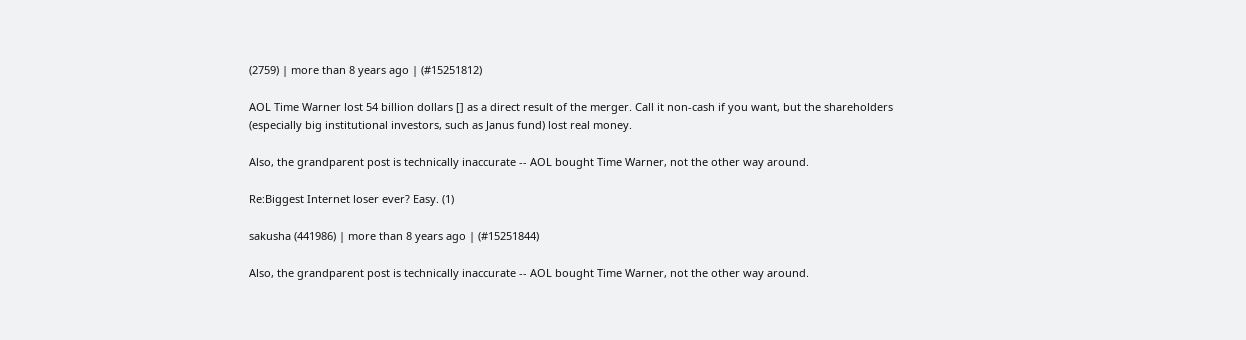(2759) | more than 8 years ago | (#15251812)

AOL Time Warner lost 54 billion dollars [] as a direct result of the merger. Call it non-cash if you want, but the shareholders (especially big institutional investors, such as Janus fund) lost real money.

Also, the grandparent post is technically inaccurate -- AOL bought Time Warner, not the other way around.

Re:Biggest Internet loser ever? Easy. (1)

sakusha (441986) | more than 8 years ago | (#15251844)

Also, the grandparent post is technically inaccurate -- AOL bought Time Warner, not the other way around.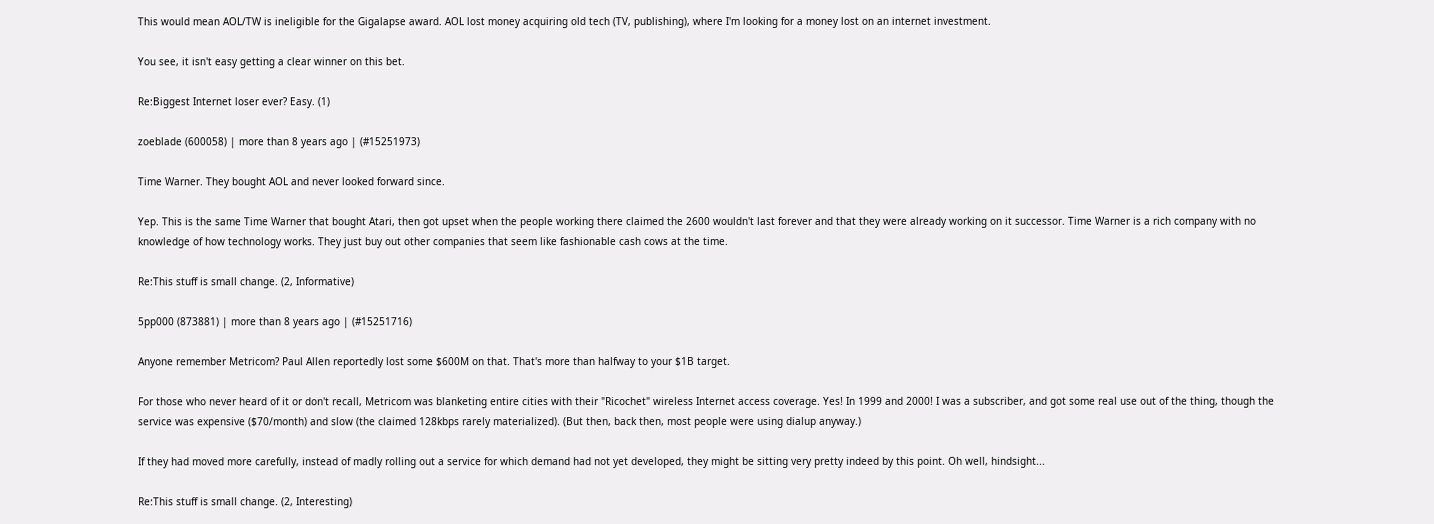This would mean AOL/TW is ineligible for the Gigalapse award. AOL lost money acquiring old tech (TV, publishing), where I'm looking for a money lost on an internet investment.

You see, it isn't easy getting a clear winner on this bet.

Re:Biggest Internet loser ever? Easy. (1)

zoeblade (600058) | more than 8 years ago | (#15251973)

Time Warner. They bought AOL and never looked forward since.

Yep. This is the same Time Warner that bought Atari, then got upset when the people working there claimed the 2600 wouldn't last forever and that they were already working on it successor. Time Warner is a rich company with no knowledge of how technology works. They just buy out other companies that seem like fashionable cash cows at the time.

Re:This stuff is small change. (2, Informative)

5pp000 (873881) | more than 8 years ago | (#15251716)

Anyone remember Metricom? Paul Allen reportedly lost some $600M on that. That's more than halfway to your $1B target.

For those who never heard of it or don't recall, Metricom was blanketing entire cities with their "Ricochet" wireless Internet access coverage. Yes! In 1999 and 2000! I was a subscriber, and got some real use out of the thing, though the service was expensive ($70/month) and slow (the claimed 128kbps rarely materialized). (But then, back then, most people were using dialup anyway.)

If they had moved more carefully, instead of madly rolling out a service for which demand had not yet developed, they might be sitting very pretty indeed by this point. Oh well, hindsight...

Re:This stuff is small change. (2, Interesting)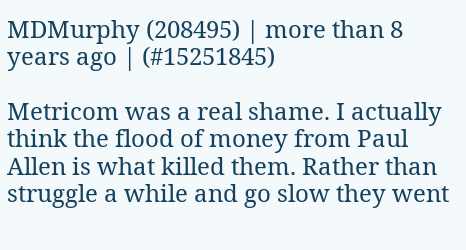MDMurphy (208495) | more than 8 years ago | (#15251845)

Metricom was a real shame. I actually think the flood of money from Paul Allen is what killed them. Rather than struggle a while and go slow they went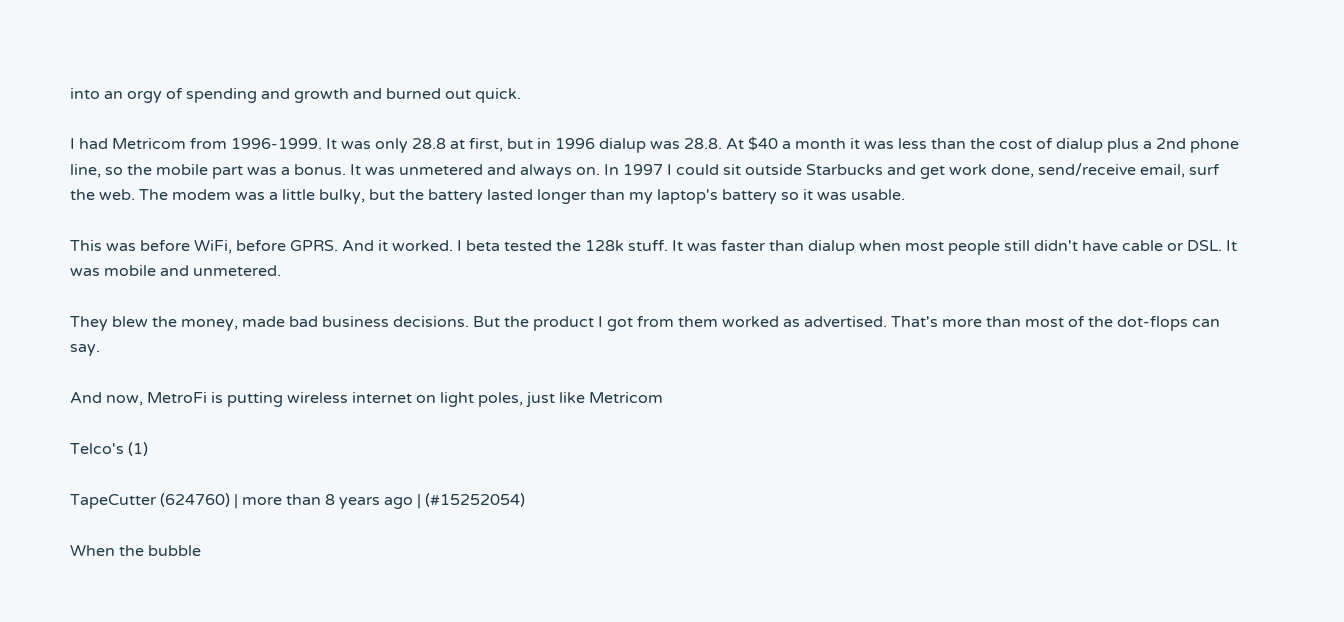into an orgy of spending and growth and burned out quick.

I had Metricom from 1996-1999. It was only 28.8 at first, but in 1996 dialup was 28.8. At $40 a month it was less than the cost of dialup plus a 2nd phone line, so the mobile part was a bonus. It was unmetered and always on. In 1997 I could sit outside Starbucks and get work done, send/receive email, surf the web. The modem was a little bulky, but the battery lasted longer than my laptop's battery so it was usable.

This was before WiFi, before GPRS. And it worked. I beta tested the 128k stuff. It was faster than dialup when most people still didn't have cable or DSL. It was mobile and unmetered.

They blew the money, made bad business decisions. But the product I got from them worked as advertised. That's more than most of the dot-flops can say.

And now, MetroFi is putting wireless internet on light poles, just like Metricom

Telco's (1)

TapeCutter (624760) | more than 8 years ago | (#15252054)

When the bubble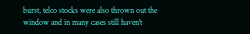burst, telco stocks were also thrown out the window and in many cases still haven't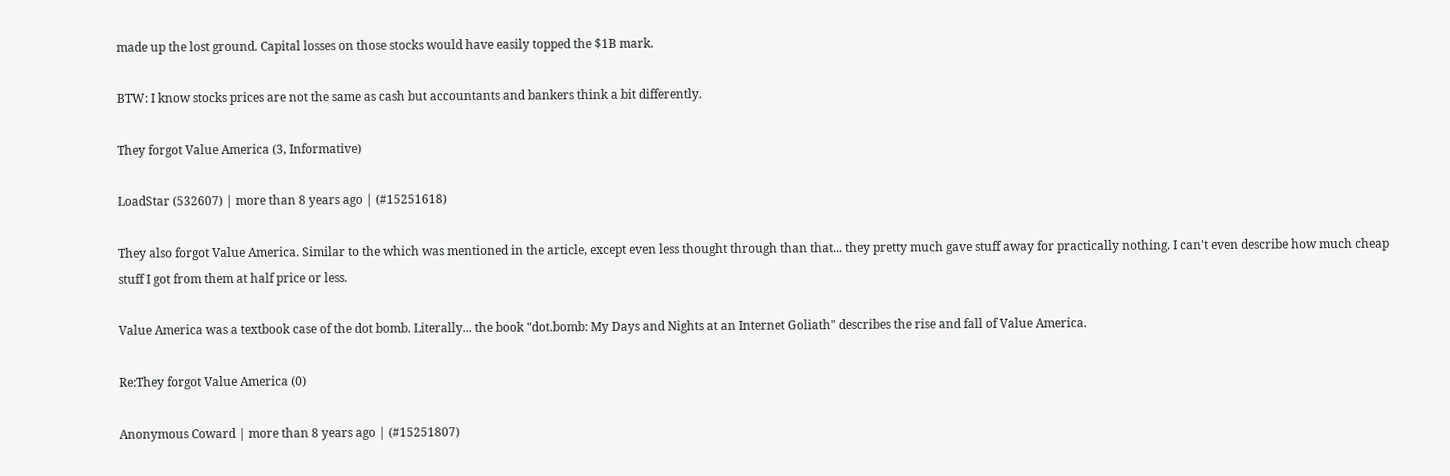made up the lost ground. Capital losses on those stocks would have easily topped the $1B mark.

BTW: I know stocks prices are not the same as cash but accountants and bankers think a bit differently.

They forgot Value America (3, Informative)

LoadStar (532607) | more than 8 years ago | (#15251618)

They also forgot Value America. Similar to the which was mentioned in the article, except even less thought through than that... they pretty much gave stuff away for practically nothing. I can't even describe how much cheap stuff I got from them at half price or less.

Value America was a textbook case of the dot bomb. Literally... the book "dot.bomb: My Days and Nights at an Internet Goliath" describes the rise and fall of Value America.

Re:They forgot Value America (0)

Anonymous Coward | more than 8 years ago | (#15251807)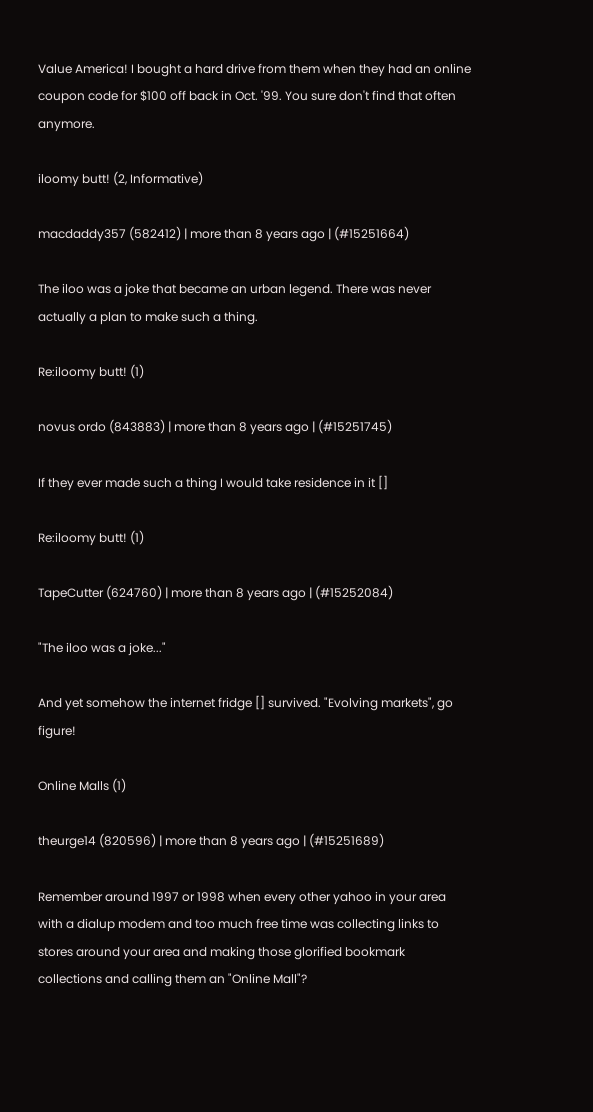Value America! I bought a hard drive from them when they had an online coupon code for $100 off back in Oct. '99. You sure don't find that often anymore.

iloomy butt! (2, Informative)

macdaddy357 (582412) | more than 8 years ago | (#15251664)

The iloo was a joke that became an urban legend. There was never actually a plan to make such a thing.

Re:iloomy butt! (1)

novus ordo (843883) | more than 8 years ago | (#15251745)

If they ever made such a thing I would take residence in it []

Re:iloomy butt! (1)

TapeCutter (624760) | more than 8 years ago | (#15252084)

"The iloo was a joke..."

And yet somehow the internet fridge [] survived. "Evolving markets", go figure!

Online Malls (1)

theurge14 (820596) | more than 8 years ago | (#15251689)

Remember around 1997 or 1998 when every other yahoo in your area with a dialup modem and too much free time was collecting links to stores around your area and making those glorified bookmark collections and calling them an "Online Mall"?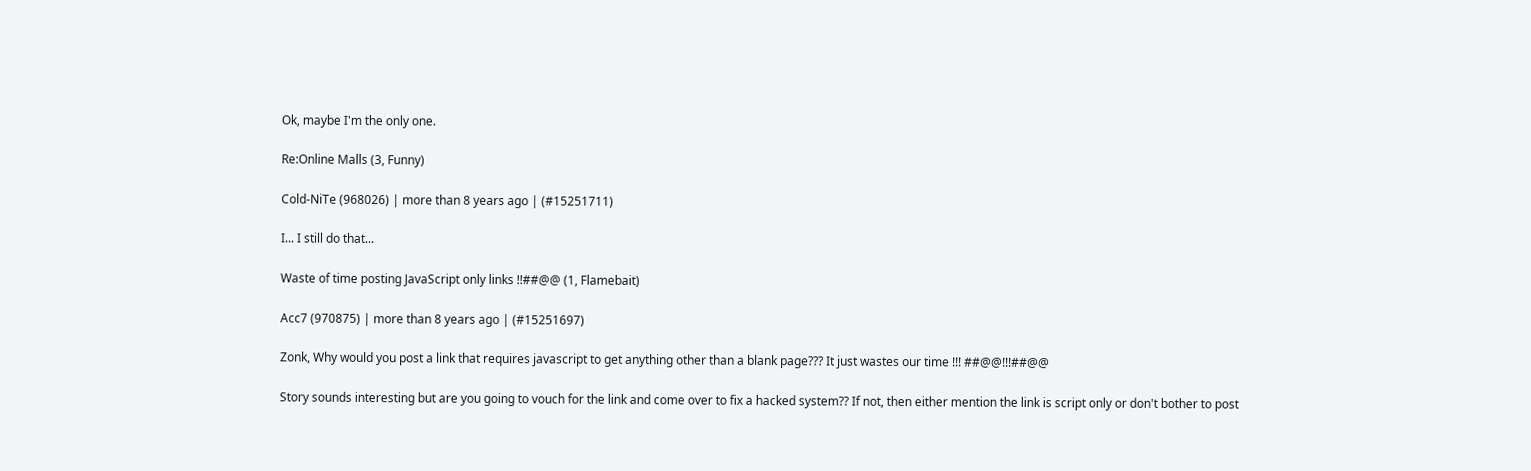Ok, maybe I'm the only one.

Re:Online Malls (3, Funny)

Cold-NiTe (968026) | more than 8 years ago | (#15251711)

I... I still do that...

Waste of time posting JavaScript only links !!##@@ (1, Flamebait)

Acc7 (970875) | more than 8 years ago | (#15251697)

Zonk, Why would you post a link that requires javascript to get anything other than a blank page??? It just wastes our time !!! ##@@!!!##@@

Story sounds interesting but are you going to vouch for the link and come over to fix a hacked system?? If not, then either mention the link is script only or don't bother to post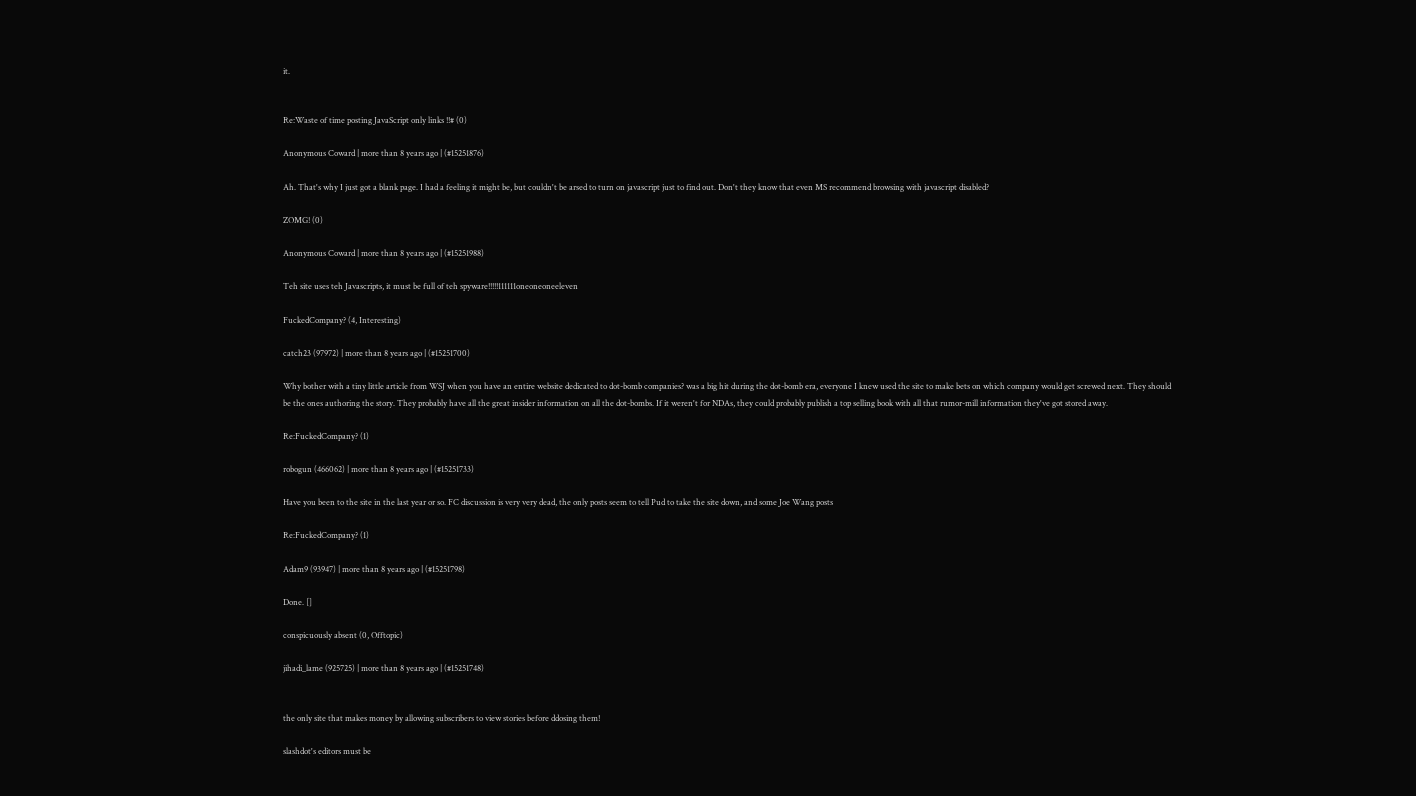it.


Re:Waste of time posting JavaScript only links !!# (0)

Anonymous Coward | more than 8 years ago | (#15251876)

Ah. That's why I just got a blank page. I had a feeling it might be, but couldn't be arsed to turn on javascript just to find out. Don't they know that even MS recommend browsing with javascript disabled?

ZOMG! (0)

Anonymous Coward | more than 8 years ago | (#15251988)

Teh site uses teh Javascripts, it must be full of teh spyware!!!!!111111oneoneoneeleven

FuckedCompany? (4, Interesting)

catch23 (97972) | more than 8 years ago | (#15251700)

Why bother with a tiny little article from WSJ when you have an entire website dedicated to dot-bomb companies? was a big hit during the dot-bomb era, everyone I knew used the site to make bets on which company would get screwed next. They should be the ones authoring the story. They probably have all the great insider information on all the dot-bombs. If it weren't for NDAs, they could probably publish a top selling book with all that rumor-mill information they've got stored away.

Re:FuckedCompany? (1)

robogun (466062) | more than 8 years ago | (#15251733)

Have you been to the site in the last year or so. FC discussion is very very dead, the only posts seem to tell Pud to take the site down, and some Joe Wang posts

Re:FuckedCompany? (1)

Adam9 (93947) | more than 8 years ago | (#15251798)

Done. []

conspicuously absent (0, Offtopic)

jihadi_lame (925725) | more than 8 years ago | (#15251748)


the only site that makes money by allowing subscribers to view stories before ddosing them!

slashdot's editors must be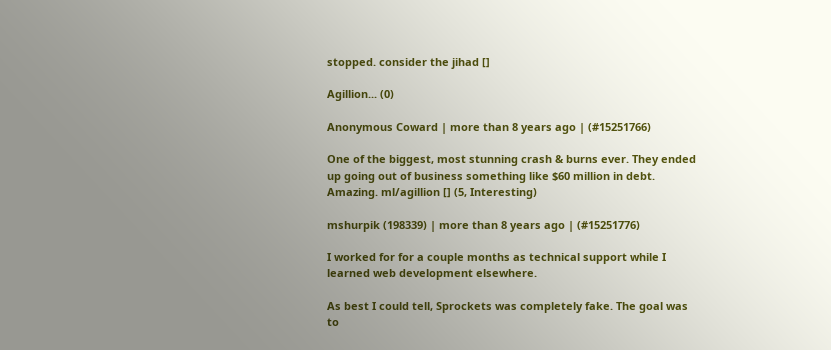stopped. consider the jihad []

Agillion... (0)

Anonymous Coward | more than 8 years ago | (#15251766)

One of the biggest, most stunning crash & burns ever. They ended up going out of business something like $60 million in debt. Amazing. ml/agillion [] (5, Interesting)

mshurpik (198339) | more than 8 years ago | (#15251776)

I worked for for a couple months as technical support while I learned web development elsewhere.

As best I could tell, Sprockets was completely fake. The goal was to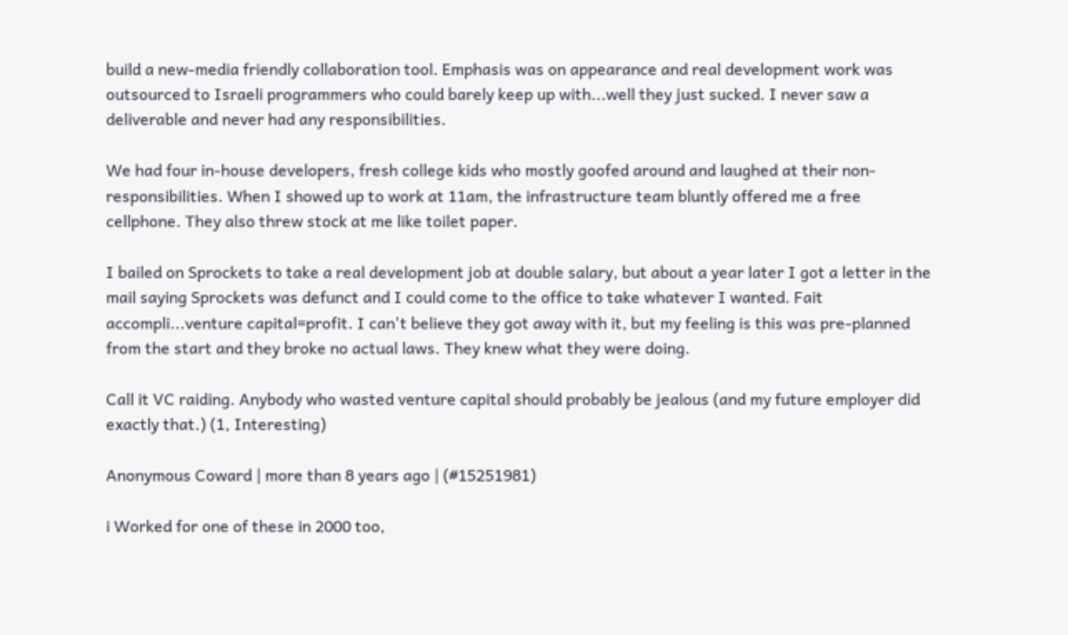build a new-media friendly collaboration tool. Emphasis was on appearance and real development work was outsourced to Israeli programmers who could barely keep up with...well they just sucked. I never saw a deliverable and never had any responsibilities.

We had four in-house developers, fresh college kids who mostly goofed around and laughed at their non-responsibilities. When I showed up to work at 11am, the infrastructure team bluntly offered me a free cellphone. They also threw stock at me like toilet paper.

I bailed on Sprockets to take a real development job at double salary, but about a year later I got a letter in the mail saying Sprockets was defunct and I could come to the office to take whatever I wanted. Fait accompli...venture capital=profit. I can't believe they got away with it, but my feeling is this was pre-planned from the start and they broke no actual laws. They knew what they were doing.

Call it VC raiding. Anybody who wasted venture capital should probably be jealous (and my future employer did exactly that.) (1, Interesting)

Anonymous Coward | more than 8 years ago | (#15251981)

i Worked for one of these in 2000 too,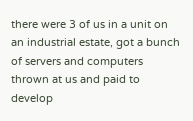there were 3 of us in a unit on an industrial estate, got a bunch of servers and computers thrown at us and paid to develop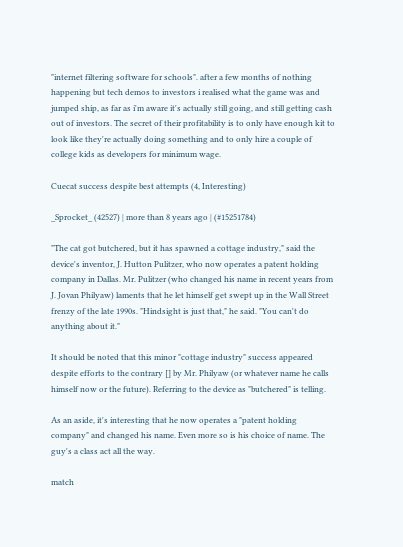"internet filtering software for schools". after a few months of nothing happening but tech demos to investors i realised what the game was and jumped ship, as far as i'm aware it's actually still going, and still getting cash out of investors. The secret of their profitability is to only have enough kit to look like they're actually doing something and to only hire a couple of college kids as developers for minimum wage.

Cuecat success despite best attempts (4, Interesting)

_Sprocket_ (42527) | more than 8 years ago | (#15251784)

"The cat got butchered, but it has spawned a cottage industry," said the device's inventor, J. Hutton Pulitzer, who now operates a patent holding company in Dallas. Mr. Pulitzer (who changed his name in recent years from J. Jovan Philyaw) laments that he let himself get swept up in the Wall Street frenzy of the late 1990s. "Hindsight is just that," he said. "You can't do anything about it."

It should be noted that this minor "cottage industry" success appeared despite efforts to the contrary [] by Mr. Philyaw (or whatever name he calls himself now or the future). Referring to the device as "butchered" is telling.

As an aside, it's interesting that he now operates a "patent holding company" and changed his name. Even more so is his choice of name. The guy's a class act all the way.

match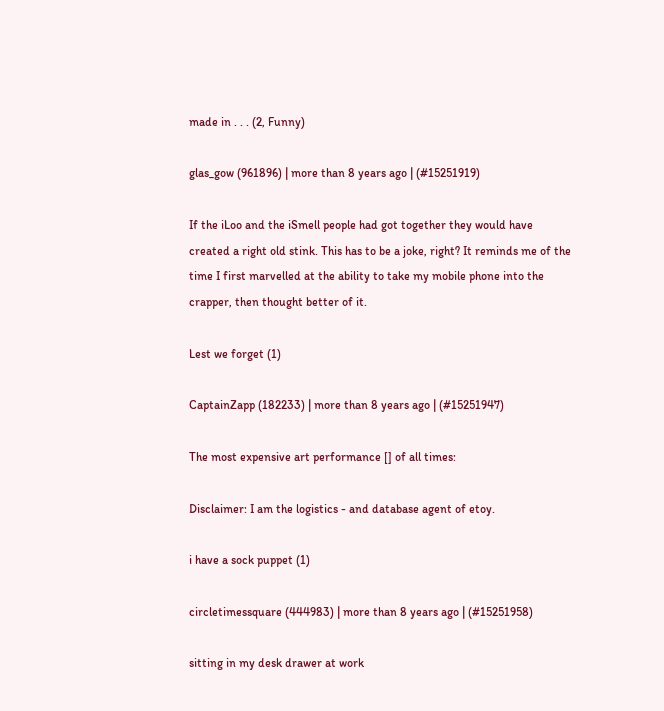made in . . . (2, Funny)

glas_gow (961896) | more than 8 years ago | (#15251919)

If the iLoo and the iSmell people had got together they would have created a right old stink. This has to be a joke, right? It reminds me of the time I first marvelled at the ability to take my mobile phone into the crapper, then thought better of it.

Lest we forget (1)

CaptainZapp (182233) | more than 8 years ago | (#15251947)

The most expensive art performance [] of all times:

Disclaimer: I am the logistics - and database agent of etoy.

i have a sock puppet (1)

circletimessquare (444983) | more than 8 years ago | (#15251958)

sitting in my desk drawer at work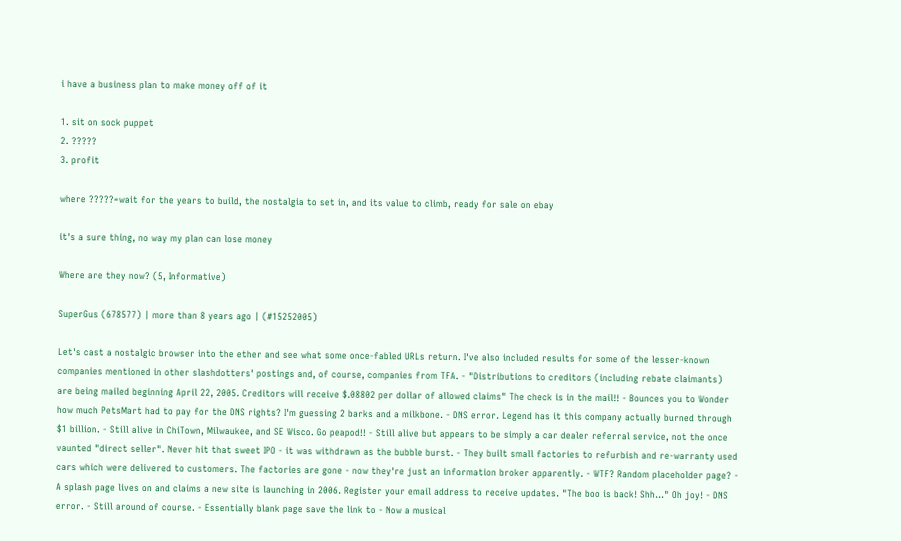i have a business plan to make money off of it

1. sit on sock puppet
2. ?????
3. profit

where ?????=wait for the years to build, the nostalgia to set in, and its value to climb, ready for sale on ebay

it's a sure thing, no way my plan can lose money

Where are they now? (5, Informative)

SuperGus (678577) | more than 8 years ago | (#15252005)

Let's cast a nostalgic browser into the ether and see what some once-fabled URLs return. I've also included results for some of the lesser-known companies mentioned in other slashdotters' postings and, of course, companies from TFA. - "Distributions to creditors (including rebate claimants) are being mailed beginning April 22, 2005. Creditors will receive $.08802 per dollar of allowed claims" The check is in the mail!! - Bounces you to Wonder how much PetsMart had to pay for the DNS rights? I'm guessing 2 barks and a milkbone. - DNS error. Legend has it this company actually burned through $1 billion. - Still alive in ChiTown, Milwaukee, and SE Wisco. Go peapod!! - Still alive but appears to be simply a car dealer referral service, not the once vaunted "direct seller". Never hit that sweet IPO - it was withdrawn as the bubble burst. - They built small factories to refurbish and re-warranty used cars which were delivered to customers. The factories are gone - now they're just an information broker apparently. - WTF? Random placeholder page? - A splash page lives on and claims a new site is launching in 2006. Register your email address to receive updates. "The boo is back! Shh..." Oh joy! - DNS error. - Still around of course. - Essentially blank page save the link to - Now a musical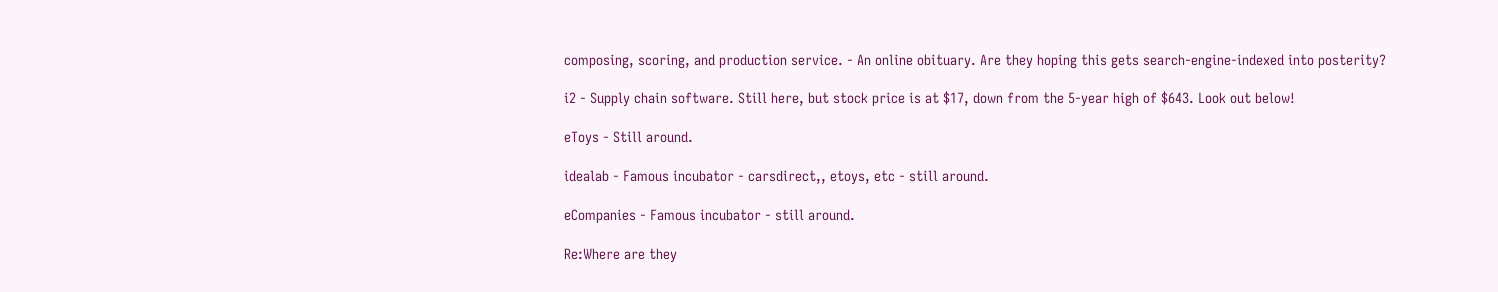composing, scoring, and production service. - An online obituary. Are they hoping this gets search-engine-indexed into posterity?

i2 - Supply chain software. Still here, but stock price is at $17, down from the 5-year high of $643. Look out below!

eToys - Still around.

idealab - Famous incubator - carsdirect,, etoys, etc - still around.

eCompanies - Famous incubator - still around.

Re:Where are they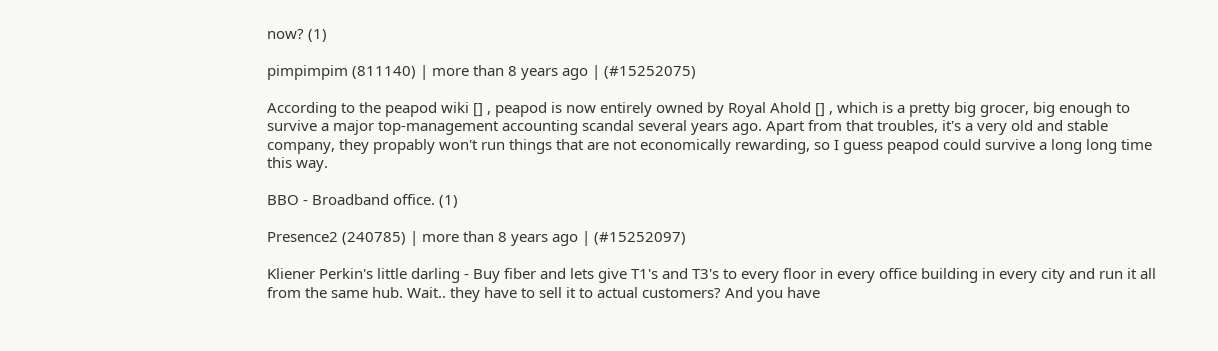now? (1)

pimpimpim (811140) | more than 8 years ago | (#15252075)

According to the peapod wiki [] , peapod is now entirely owned by Royal Ahold [] , which is a pretty big grocer, big enough to survive a major top-management accounting scandal several years ago. Apart from that troubles, it's a very old and stable company, they propably won't run things that are not economically rewarding, so I guess peapod could survive a long long time this way.

BBO - Broadband office. (1)

Presence2 (240785) | more than 8 years ago | (#15252097)

Kliener Perkin's little darling - Buy fiber and lets give T1's and T3's to every floor in every office building in every city and run it all from the same hub. Wait.. they have to sell it to actual customers? And you have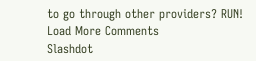to go through other providers? RUN!
Load More Comments
Slashdot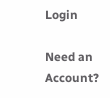Login

Need an Account?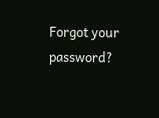Forgot your password?